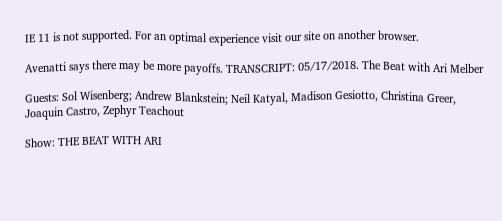IE 11 is not supported. For an optimal experience visit our site on another browser.

Avenatti says there may be more payoffs. TRANSCRIPT: 05/17/2018. The Beat with Ari Melber

Guests: Sol Wisenberg; Andrew Blankstein; Neil Katyal, Madison Gesiotto, Christina Greer, Joaquin Castro, Zephyr Teachout

Show: THE BEAT WITH ARI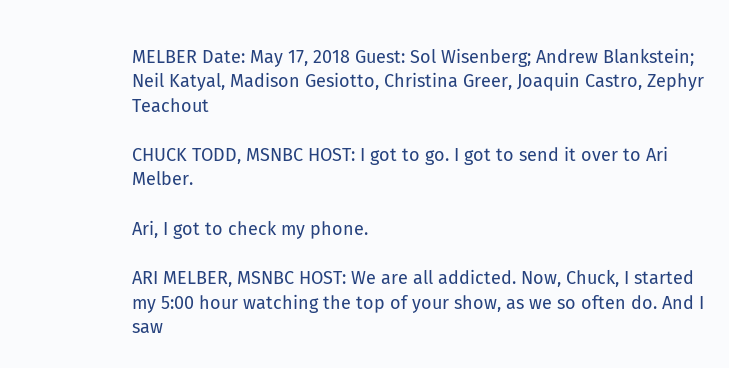MELBER Date: May 17, 2018 Guest: Sol Wisenberg; Andrew Blankstein; Neil Katyal, Madison Gesiotto, Christina Greer, Joaquin Castro, Zephyr Teachout

CHUCK TODD, MSNBC HOST: I got to go. I got to send it over to Ari Melber.

Ari, I got to check my phone.

ARI MELBER, MSNBC HOST: We are all addicted. Now, Chuck, I started my 5:00 hour watching the top of your show, as we so often do. And I saw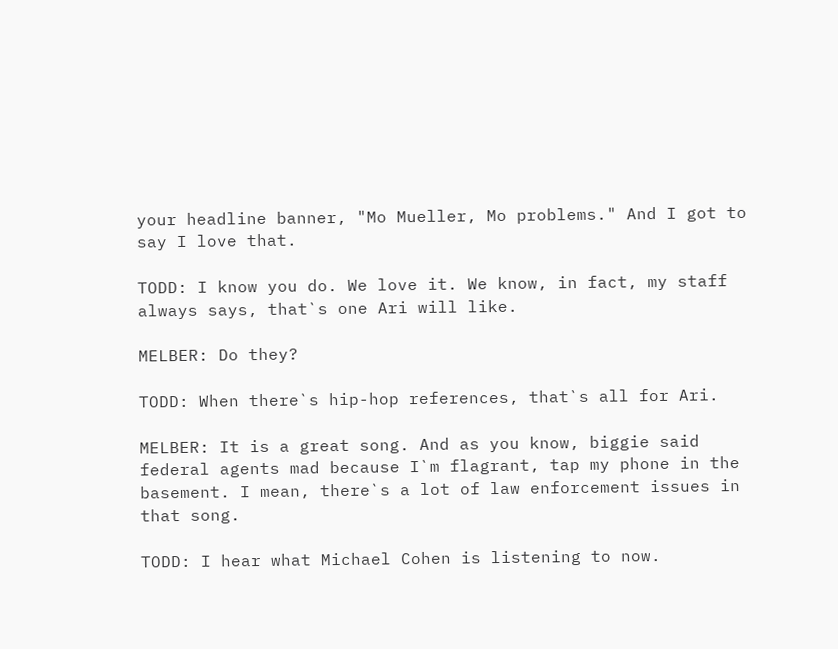your headline banner, "Mo Mueller, Mo problems." And I got to say I love that.

TODD: I know you do. We love it. We know, in fact, my staff always says, that`s one Ari will like.

MELBER: Do they?

TODD: When there`s hip-hop references, that`s all for Ari.

MELBER: It is a great song. And as you know, biggie said federal agents mad because I`m flagrant, tap my phone in the basement. I mean, there`s a lot of law enforcement issues in that song.

TODD: I hear what Michael Cohen is listening to now.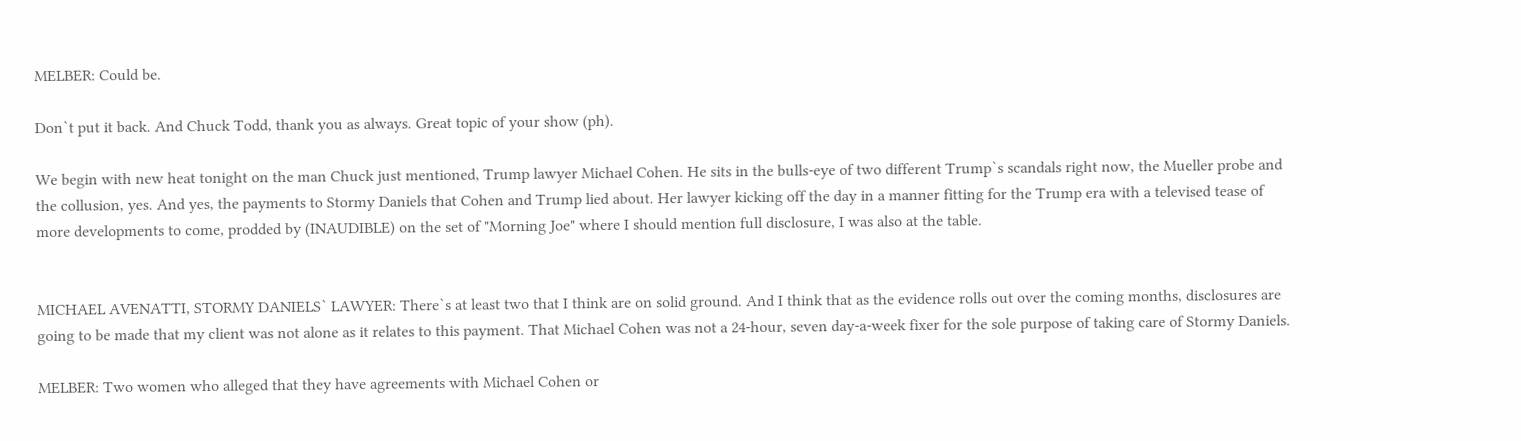MELBER: Could be.

Don`t put it back. And Chuck Todd, thank you as always. Great topic of your show (ph).

We begin with new heat tonight on the man Chuck just mentioned, Trump lawyer Michael Cohen. He sits in the bulls-eye of two different Trump`s scandals right now, the Mueller probe and the collusion, yes. And yes, the payments to Stormy Daniels that Cohen and Trump lied about. Her lawyer kicking off the day in a manner fitting for the Trump era with a televised tease of more developments to come, prodded by (INAUDIBLE) on the set of "Morning Joe" where I should mention full disclosure, I was also at the table.


MICHAEL AVENATTI, STORMY DANIELS` LAWYER: There`s at least two that I think are on solid ground. And I think that as the evidence rolls out over the coming months, disclosures are going to be made that my client was not alone as it relates to this payment. That Michael Cohen was not a 24-hour, seven day-a-week fixer for the sole purpose of taking care of Stormy Daniels.

MELBER: Two women who alleged that they have agreements with Michael Cohen or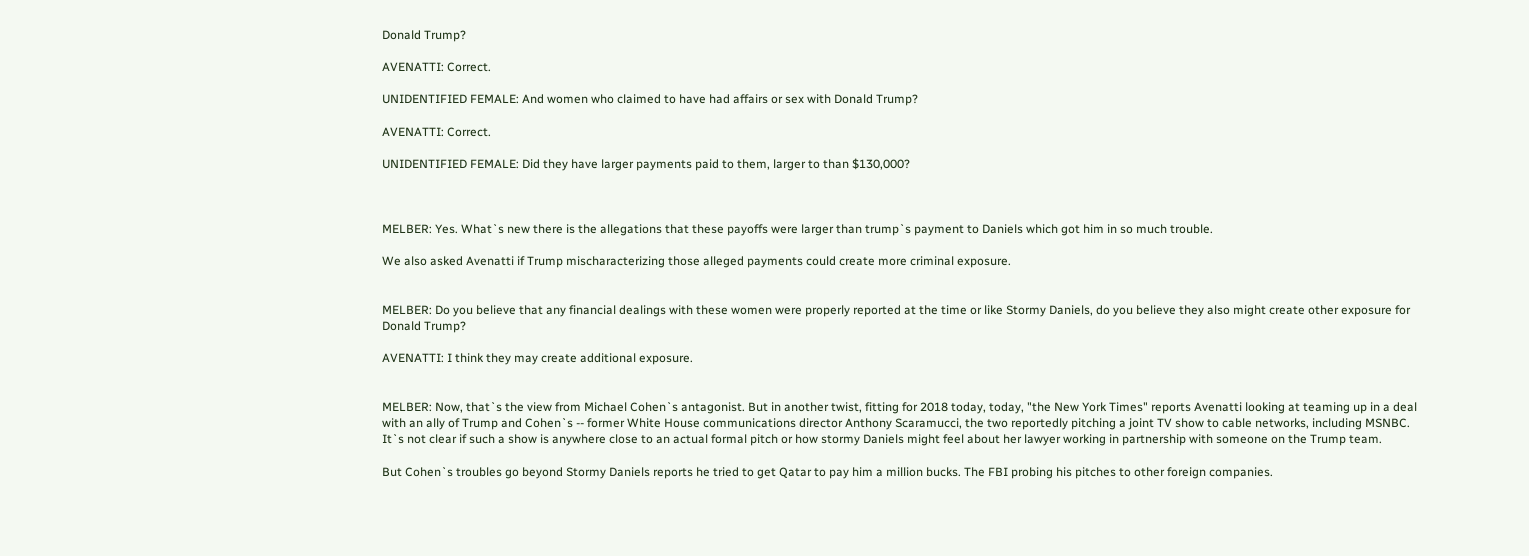Donald Trump?

AVENATTI: Correct.

UNIDENTIFIED FEMALE: And women who claimed to have had affairs or sex with Donald Trump?

AVENATTI: Correct.

UNIDENTIFIED FEMALE: Did they have larger payments paid to them, larger to than $130,000?



MELBER: Yes. What`s new there is the allegations that these payoffs were larger than trump`s payment to Daniels which got him in so much trouble.

We also asked Avenatti if Trump mischaracterizing those alleged payments could create more criminal exposure.


MELBER: Do you believe that any financial dealings with these women were properly reported at the time or like Stormy Daniels, do you believe they also might create other exposure for Donald Trump?

AVENATTI: I think they may create additional exposure.


MELBER: Now, that`s the view from Michael Cohen`s antagonist. But in another twist, fitting for 2018 today, today, "the New York Times" reports Avenatti looking at teaming up in a deal with an ally of Trump and Cohen`s -- former White House communications director Anthony Scaramucci, the two reportedly pitching a joint TV show to cable networks, including MSNBC. It`s not clear if such a show is anywhere close to an actual formal pitch or how stormy Daniels might feel about her lawyer working in partnership with someone on the Trump team.

But Cohen`s troubles go beyond Stormy Daniels reports he tried to get Qatar to pay him a million bucks. The FBI probing his pitches to other foreign companies.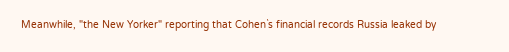Meanwhile, "the New Yorker" reporting that Cohen`s financial records Russia leaked by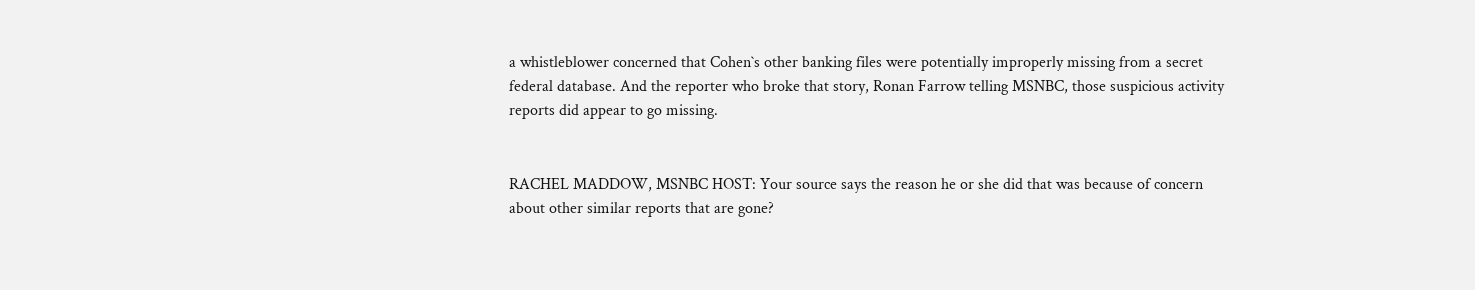a whistleblower concerned that Cohen`s other banking files were potentially improperly missing from a secret federal database. And the reporter who broke that story, Ronan Farrow telling MSNBC, those suspicious activity reports did appear to go missing.


RACHEL MADDOW, MSNBC HOST: Your source says the reason he or she did that was because of concern about other similar reports that are gone?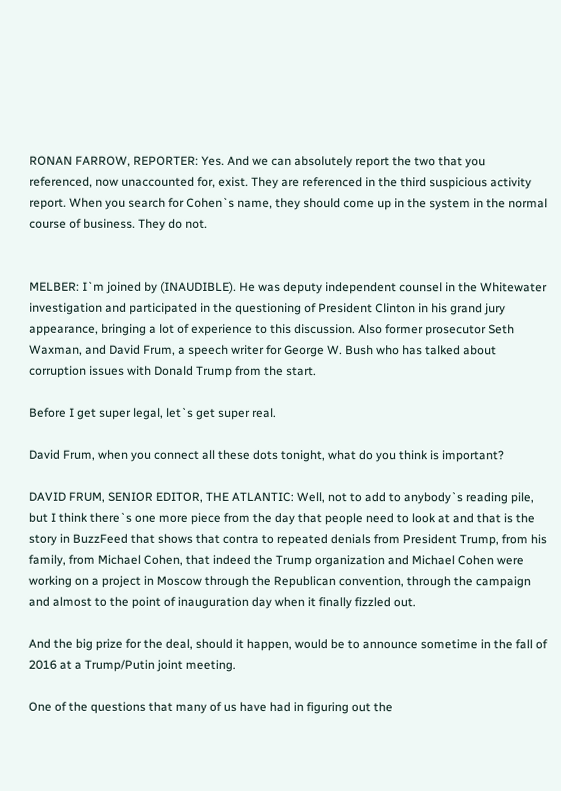RONAN FARROW, REPORTER: Yes. And we can absolutely report the two that you referenced, now unaccounted for, exist. They are referenced in the third suspicious activity report. When you search for Cohen`s name, they should come up in the system in the normal course of business. They do not.


MELBER: I`m joined by (INAUDIBLE). He was deputy independent counsel in the Whitewater investigation and participated in the questioning of President Clinton in his grand jury appearance, bringing a lot of experience to this discussion. Also former prosecutor Seth Waxman, and David Frum, a speech writer for George W. Bush who has talked about corruption issues with Donald Trump from the start.

Before I get super legal, let`s get super real.

David Frum, when you connect all these dots tonight, what do you think is important?

DAVID FRUM, SENIOR EDITOR, THE ATLANTIC: Well, not to add to anybody`s reading pile, but I think there`s one more piece from the day that people need to look at and that is the story in BuzzFeed that shows that contra to repeated denials from President Trump, from his family, from Michael Cohen, that indeed the Trump organization and Michael Cohen were working on a project in Moscow through the Republican convention, through the campaign and almost to the point of inauguration day when it finally fizzled out.

And the big prize for the deal, should it happen, would be to announce sometime in the fall of 2016 at a Trump/Putin joint meeting.

One of the questions that many of us have had in figuring out the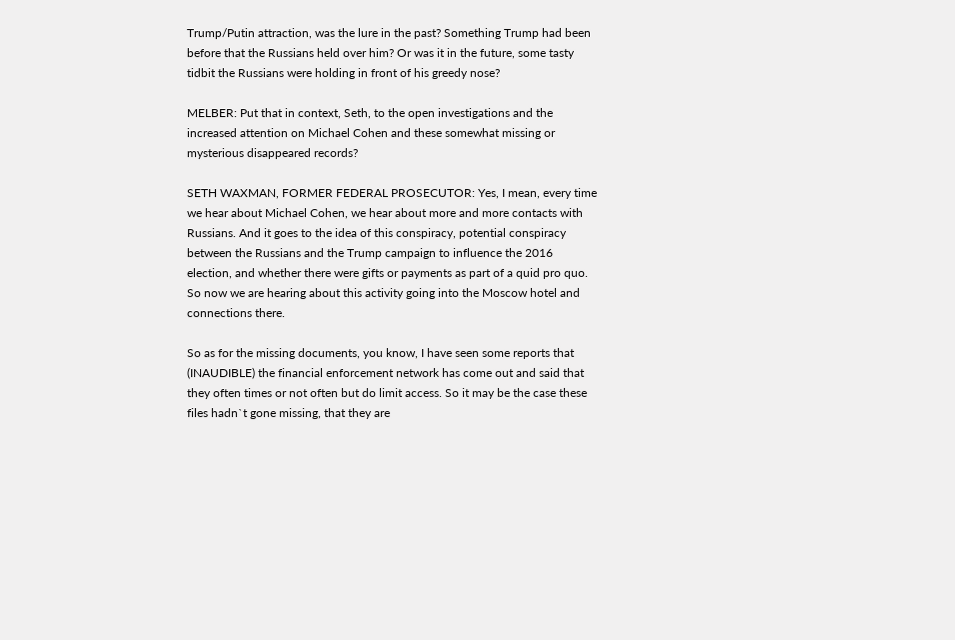Trump/Putin attraction, was the lure in the past? Something Trump had been before that the Russians held over him? Or was it in the future, some tasty tidbit the Russians were holding in front of his greedy nose?

MELBER: Put that in context, Seth, to the open investigations and the increased attention on Michael Cohen and these somewhat missing or mysterious disappeared records?

SETH WAXMAN, FORMER FEDERAL PROSECUTOR: Yes, I mean, every time we hear about Michael Cohen, we hear about more and more contacts with Russians. And it goes to the idea of this conspiracy, potential conspiracy between the Russians and the Trump campaign to influence the 2016 election, and whether there were gifts or payments as part of a quid pro quo. So now we are hearing about this activity going into the Moscow hotel and connections there.

So as for the missing documents, you know, I have seen some reports that (INAUDIBLE) the financial enforcement network has come out and said that they often times or not often but do limit access. So it may be the case these files hadn`t gone missing, that they are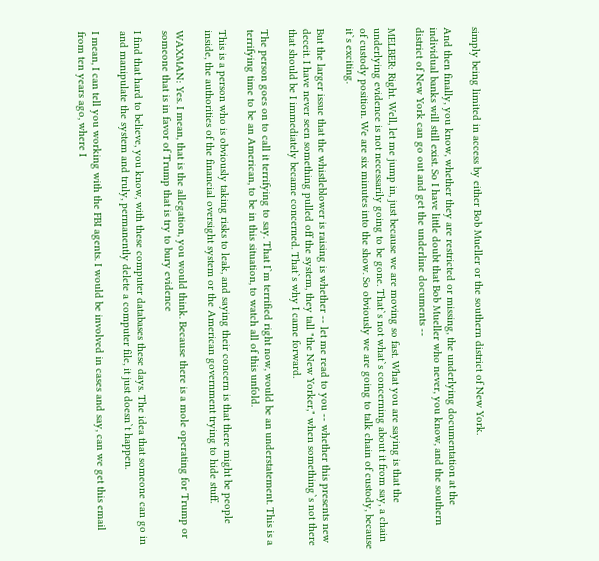simply being limited in access by either Bob Mueller or the southern district of New York.

And then finally, you know, whether they are restricted or missing, the underlying documentation at the individual banks will still exist. So I have little doubt that Bob Mueller who never, you know, and the southern district of New York can go out and get the underline documents --

MELBER: Right. Well, let me jump in, just because we are moving so fast. What you are saying is that the underlying evidence is not necessarily going to be gone. That`s not what`s concerning about it from say, a chain of custody position. We are six minutes into the show. So obviously we are going to talk chain of custody, because it`s exciting.

But the larger issue that the whistleblower is raising is whether -- let me read to you -- whether this presents new deceit. I have never seen something pulled off the system, they tall "the New Yorker," when something`s not there that should be I immediately became concerned. That`s why I came forward.

The person goes on to call it terrifying to say. That I`m terrified right now, would be an understatement. This is a terrifying time to be an American, to be in this situation, to watch all of this unfold.

This is a person who is obviously taking risks to leak, and saying their concern is that there might be people inside, the authorities of the financial oversight system or the American government trying to hide stuff.

WAXMAN: Yes. I mean, that is the allegation, you would think. Because there is a mole operating for Trump or someone that is in favor of Trump that is try to bury evidence

I find that hard to believe, you know, with these computer databases these days. The idea that someone can go in and manipulate the system and truly, permanently delete a computer file, it just doesn`t happen.

I mean, I can tell you working with the FBI agents. I would be involved in cases and say, can we get this email from ten years ago, where I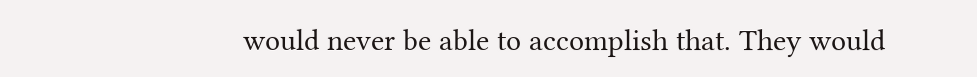would never be able to accomplish that. They would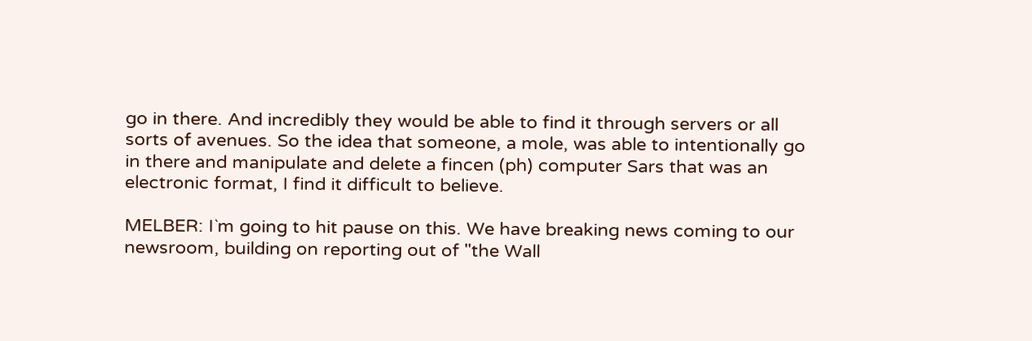go in there. And incredibly they would be able to find it through servers or all sorts of avenues. So the idea that someone, a mole, was able to intentionally go in there and manipulate and delete a fincen (ph) computer Sars that was an electronic format, I find it difficult to believe.

MELBER: I`m going to hit pause on this. We have breaking news coming to our newsroom, building on reporting out of "the Wall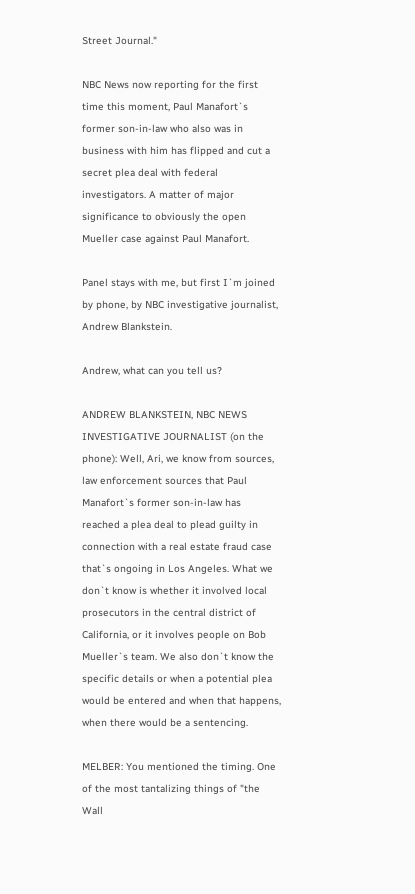Street Journal."

NBC News now reporting for the first time this moment, Paul Manafort`s former son-in-law who also was in business with him has flipped and cut a secret plea deal with federal investigators. A matter of major significance to obviously the open Mueller case against Paul Manafort.

Panel stays with me, but first I`m joined by phone, by NBC investigative journalist, Andrew Blankstein.

Andrew, what can you tell us?

ANDREW BLANKSTEIN, NBC NEWS INVESTIGATIVE JOURNALIST (on the phone): Well, Ari, we know from sources, law enforcement sources that Paul Manafort`s former son-in-law has reached a plea deal to plead guilty in connection with a real estate fraud case that`s ongoing in Los Angeles. What we don`t know is whether it involved local prosecutors in the central district of California, or it involves people on Bob Mueller`s team. We also don`t know the specific details or when a potential plea would be entered and when that happens, when there would be a sentencing.

MELBER: You mentioned the timing. One of the most tantalizing things of "the Wall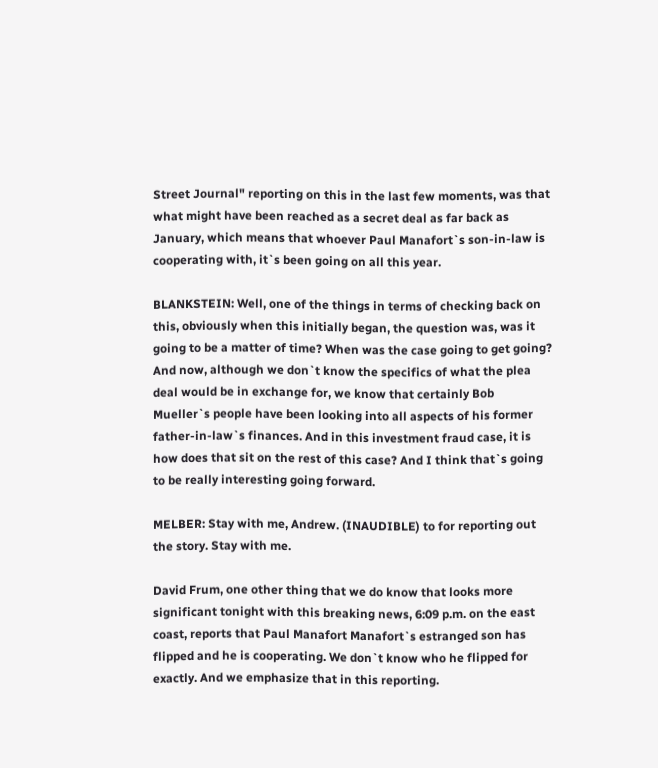Street Journal" reporting on this in the last few moments, was that what might have been reached as a secret deal as far back as January, which means that whoever Paul Manafort`s son-in-law is cooperating with, it`s been going on all this year.

BLANKSTEIN: Well, one of the things in terms of checking back on this, obviously when this initially began, the question was, was it going to be a matter of time? When was the case going to get going? And now, although we don`t know the specifics of what the plea deal would be in exchange for, we know that certainly Bob Mueller`s people have been looking into all aspects of his former father-in-law`s finances. And in this investment fraud case, it is how does that sit on the rest of this case? And I think that`s going to be really interesting going forward.

MELBER: Stay with me, Andrew. (INAUDIBLE) to for reporting out the story. Stay with me.

David Frum, one other thing that we do know that looks more significant tonight with this breaking news, 6:09 p.m. on the east coast, reports that Paul Manafort Manafort`s estranged son has flipped and he is cooperating. We don`t know who he flipped for exactly. And we emphasize that in this reporting.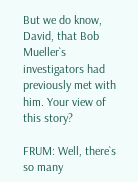But we do know, David, that Bob Mueller`s investigators had previously met with him. Your view of this story?

FRUM: Well, there`s so many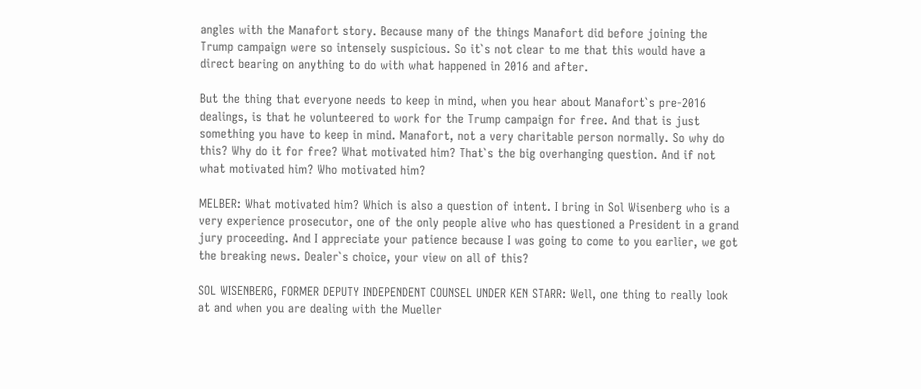angles with the Manafort story. Because many of the things Manafort did before joining the Trump campaign were so intensely suspicious. So it`s not clear to me that this would have a direct bearing on anything to do with what happened in 2016 and after.

But the thing that everyone needs to keep in mind, when you hear about Manafort`s pre-2016 dealings, is that he volunteered to work for the Trump campaign for free. And that is just something you have to keep in mind. Manafort, not a very charitable person normally. So why do this? Why do it for free? What motivated him? That`s the big overhanging question. And if not what motivated him? Who motivated him?

MELBER: What motivated him? Which is also a question of intent. I bring in Sol Wisenberg who is a very experience prosecutor, one of the only people alive who has questioned a President in a grand jury proceeding. And I appreciate your patience because I was going to come to you earlier, we got the breaking news. Dealer`s choice, your view on all of this?

SOL WISENBERG, FORMER DEPUTY INDEPENDENT COUNSEL UNDER KEN STARR: Well, one thing to really look at and when you are dealing with the Mueller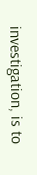investigation, is to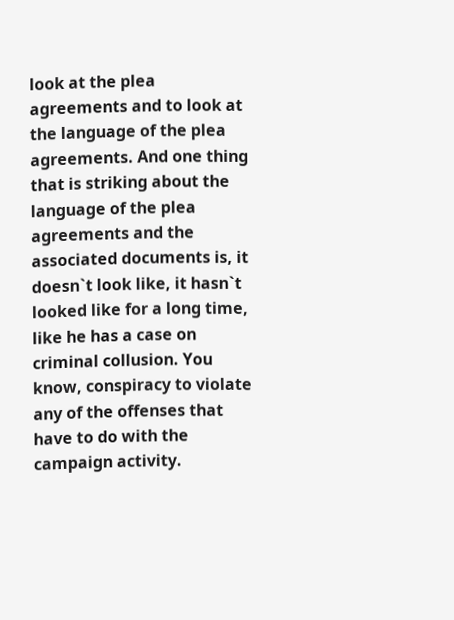look at the plea agreements and to look at the language of the plea agreements. And one thing that is striking about the language of the plea agreements and the associated documents is, it doesn`t look like, it hasn`t looked like for a long time, like he has a case on criminal collusion. You know, conspiracy to violate any of the offenses that have to do with the campaign activity.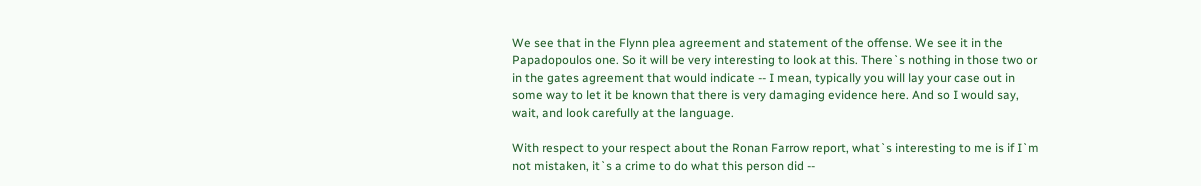We see that in the Flynn plea agreement and statement of the offense. We see it in the Papadopoulos one. So it will be very interesting to look at this. There`s nothing in those two or in the gates agreement that would indicate -- I mean, typically you will lay your case out in some way to let it be known that there is very damaging evidence here. And so I would say, wait, and look carefully at the language.

With respect to your respect about the Ronan Farrow report, what`s interesting to me is if I`m not mistaken, it`s a crime to do what this person did --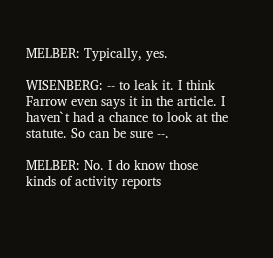MELBER: Typically, yes.

WISENBERG: -- to leak it. I think Farrow even says it in the article. I haven`t had a chance to look at the statute. So can be sure --.

MELBER: No. I do know those kinds of activity reports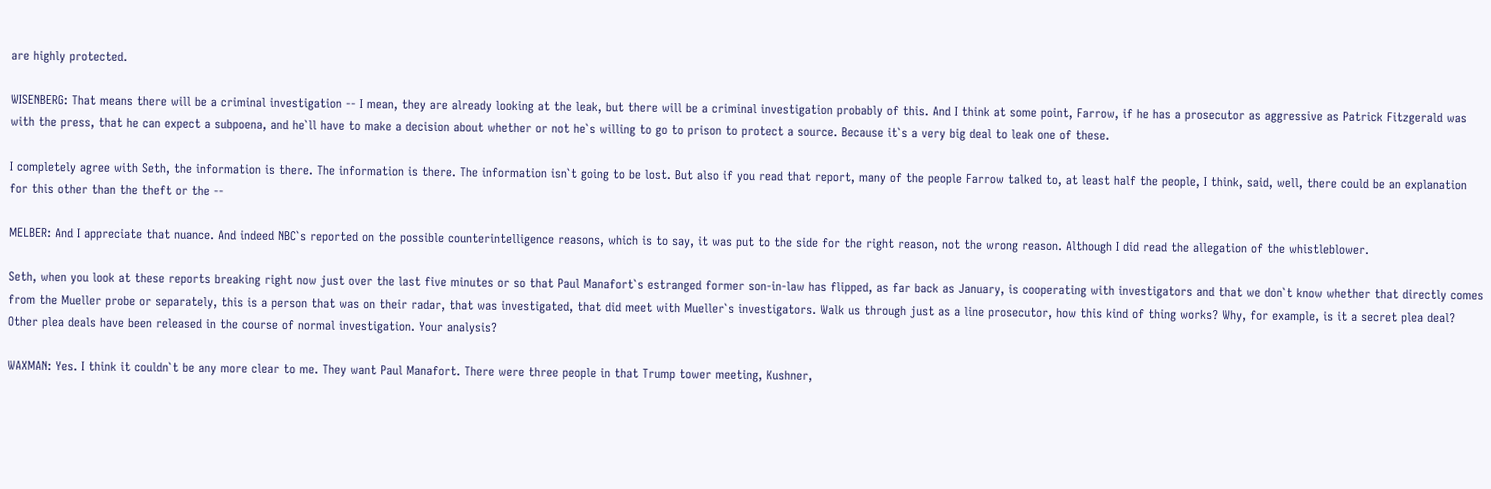are highly protected.

WISENBERG: That means there will be a criminal investigation -- I mean, they are already looking at the leak, but there will be a criminal investigation probably of this. And I think at some point, Farrow, if he has a prosecutor as aggressive as Patrick Fitzgerald was with the press, that he can expect a subpoena, and he`ll have to make a decision about whether or not he`s willing to go to prison to protect a source. Because it`s a very big deal to leak one of these.

I completely agree with Seth, the information is there. The information is there. The information isn`t going to be lost. But also if you read that report, many of the people Farrow talked to, at least half the people, I think, said, well, there could be an explanation for this other than the theft or the --

MELBER: And I appreciate that nuance. And indeed NBC`s reported on the possible counterintelligence reasons, which is to say, it was put to the side for the right reason, not the wrong reason. Although I did read the allegation of the whistleblower.

Seth, when you look at these reports breaking right now just over the last five minutes or so that Paul Manafort`s estranged former son-in-law has flipped, as far back as January, is cooperating with investigators and that we don`t know whether that directly comes from the Mueller probe or separately, this is a person that was on their radar, that was investigated, that did meet with Mueller`s investigators. Walk us through just as a line prosecutor, how this kind of thing works? Why, for example, is it a secret plea deal? Other plea deals have been released in the course of normal investigation. Your analysis?

WAXMAN: Yes. I think it couldn`t be any more clear to me. They want Paul Manafort. There were three people in that Trump tower meeting, Kushner,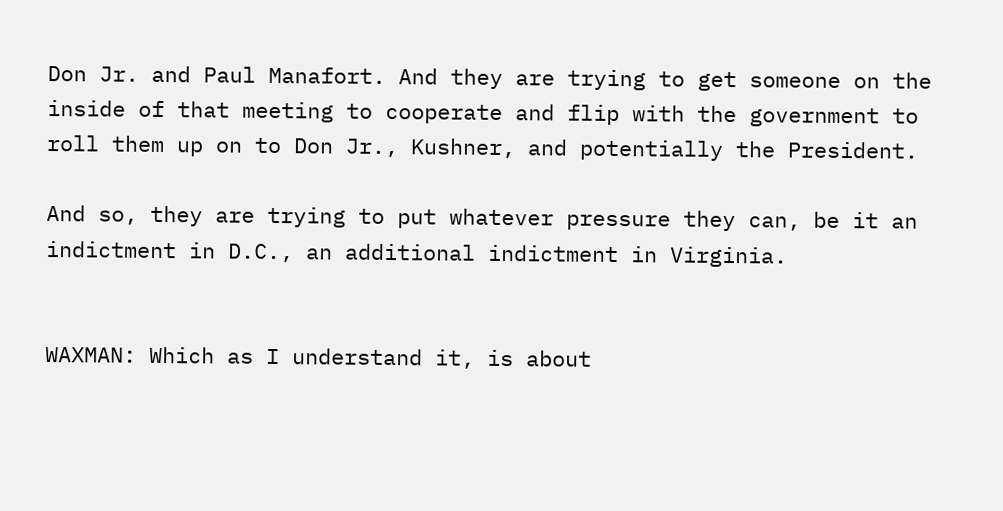Don Jr. and Paul Manafort. And they are trying to get someone on the inside of that meeting to cooperate and flip with the government to roll them up on to Don Jr., Kushner, and potentially the President.

And so, they are trying to put whatever pressure they can, be it an indictment in D.C., an additional indictment in Virginia.


WAXMAN: Which as I understand it, is about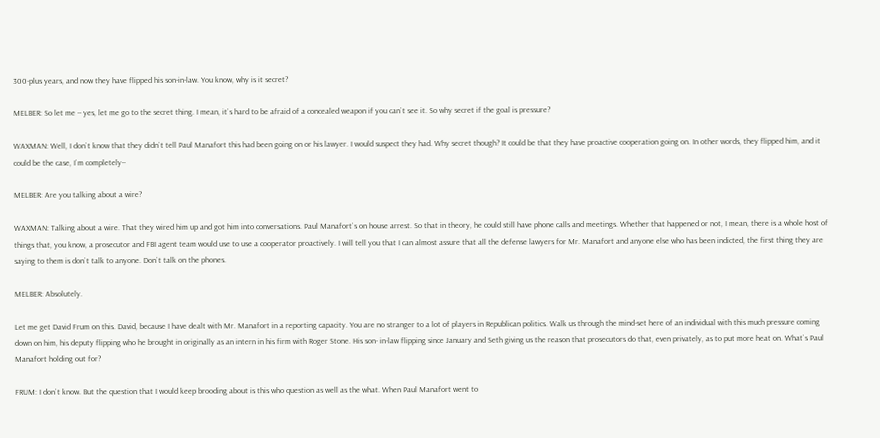300-plus years, and now they have flipped his son-in-law. You know, why is it secret?

MELBER: So let me -- yes, let me go to the secret thing. I mean, it`s hard to be afraid of a concealed weapon if you can`t see it. So why secret if the goal is pressure?

WAXMAN: Well, I don`t know that they didn`t tell Paul Manafort this had been going on or his lawyer. I would suspect they had. Why secret though? It could be that they have proactive cooperation going on. In other words, they flipped him, and it could be the case, I`m completely--

MELBER: Are you talking about a wire?

WAXMAN: Talking about a wire. That they wired him up and got him into conversations. Paul Manafort`s on house arrest. So that in theory, he could still have phone calls and meetings. Whether that happened or not, I mean, there is a whole host of things that, you know, a prosecutor and FBI agent team would use to use a cooperator proactively. I will tell you that I can almost assure that all the defense lawyers for Mr. Manafort and anyone else who has been indicted, the first thing they are saying to them is don`t talk to anyone. Don`t talk on the phones.

MELBER: Absolutely.

Let me get David Frum on this. David, because I have dealt with Mr. Manafort in a reporting capacity. You are no stranger to a lot of players in Republican politics. Walk us through the mind-set here of an individual with this much pressure coming down on him, his deputy flipping who he brought in originally as an intern in his firm with Roger Stone. His son- in-law flipping since January and Seth giving us the reason that prosecutors do that, even privately, as to put more heat on. What`s Paul Manafort holding out for?

FRUM: I don`t know. But the question that I would keep brooding about is this who question as well as the what. When Paul Manafort went to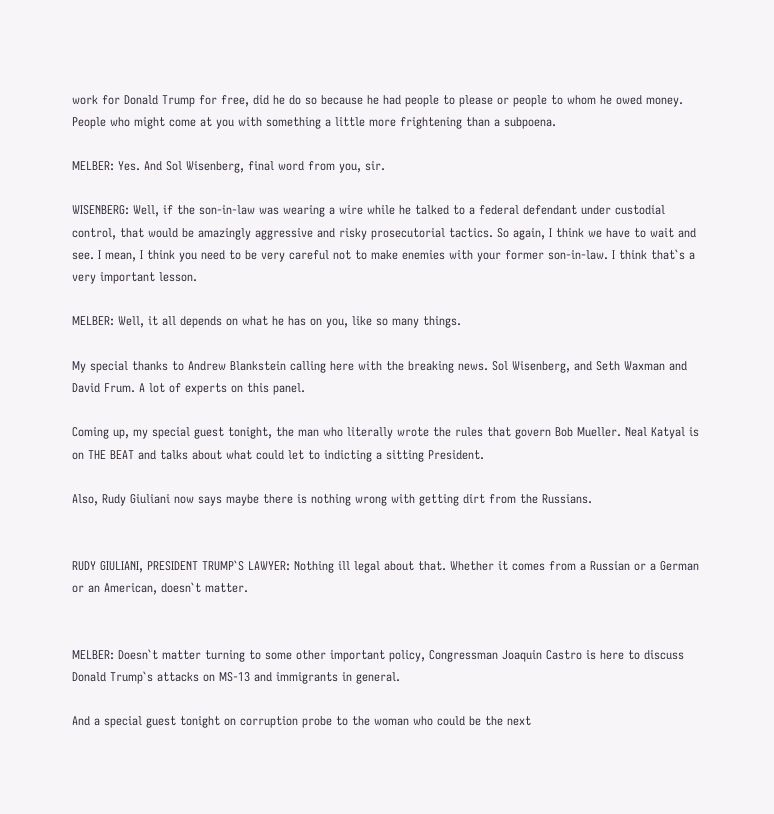work for Donald Trump for free, did he do so because he had people to please or people to whom he owed money. People who might come at you with something a little more frightening than a subpoena.

MELBER: Yes. And Sol Wisenberg, final word from you, sir.

WISENBERG: Well, if the son-in-law was wearing a wire while he talked to a federal defendant under custodial control, that would be amazingly aggressive and risky prosecutorial tactics. So again, I think we have to wait and see. I mean, I think you need to be very careful not to make enemies with your former son-in-law. I think that`s a very important lesson.

MELBER: Well, it all depends on what he has on you, like so many things.

My special thanks to Andrew Blankstein calling here with the breaking news. Sol Wisenberg, and Seth Waxman and David Frum. A lot of experts on this panel.

Coming up, my special guest tonight, the man who literally wrote the rules that govern Bob Mueller. Neal Katyal is on THE BEAT and talks about what could let to indicting a sitting President.

Also, Rudy Giuliani now says maybe there is nothing wrong with getting dirt from the Russians.


RUDY GIULIANI, PRESIDENT TRUMP`S LAWYER: Nothing ill legal about that. Whether it comes from a Russian or a German or an American, doesn`t matter.


MELBER: Doesn`t matter turning to some other important policy, Congressman Joaquin Castro is here to discuss Donald Trump`s attacks on MS-13 and immigrants in general.

And a special guest tonight on corruption probe to the woman who could be the next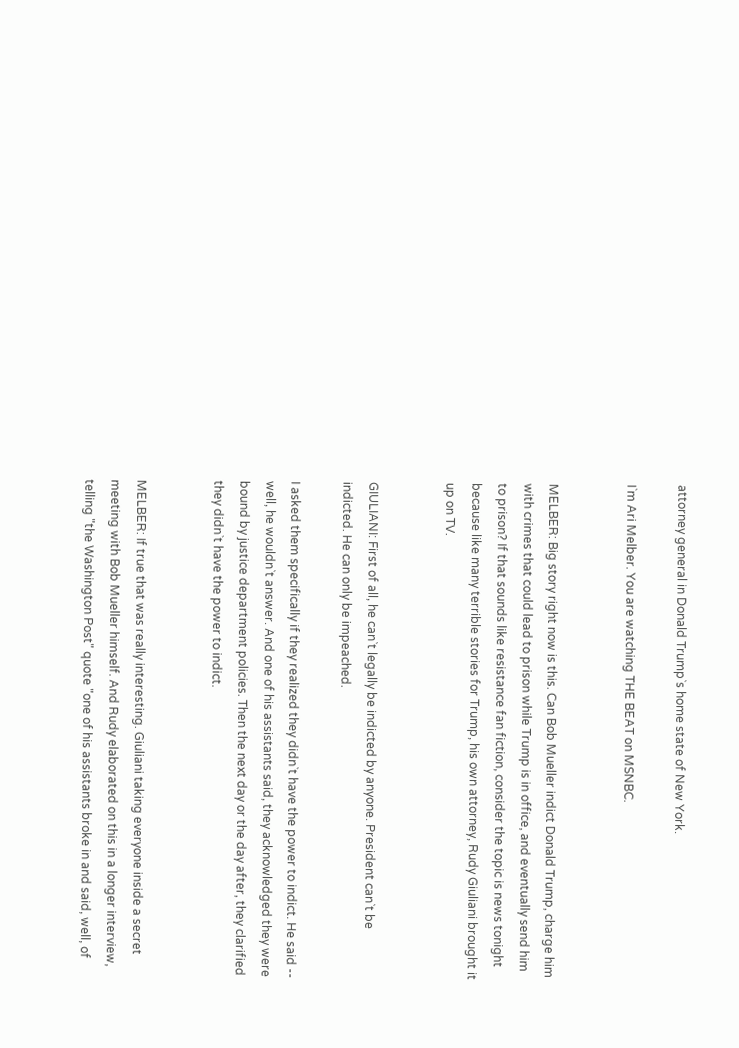attorney general in Donald Trump`s home state of New York.

I`m Ari Melber. You are watching THE BEAT on MSNBC.


MELBER: Big story right now is this. Can Bob Mueller indict Donald Trump, charge him with crimes that could lead to prison while Trump is in office, and eventually send him to prison? If that sounds like resistance fan fiction, consider the topic is news tonight because like many terrible stories for Trump, his own attorney, Rudy Giuliani brought it up on TV.


GIULIANI: First of all, he can`t legally be indicted by anyone. President can`t be indicted. He can only be impeached.

I asked them specifically if they realized they didn`t have the power to indict. He said -- well, he wouldn`t answer. And one of his assistants said, they acknowledged they were bound by justice department policies. Then the next day or the day after, they clarified they didn`t have the power to indict.


MELBER: If true that was really interesting. Giuliani taking everyone inside a secret meeting with Bob Mueller himself. And Rudy elaborated on this in a longer interview, telling "the Washington Post" quote "one of his assistants broke in and said, well, of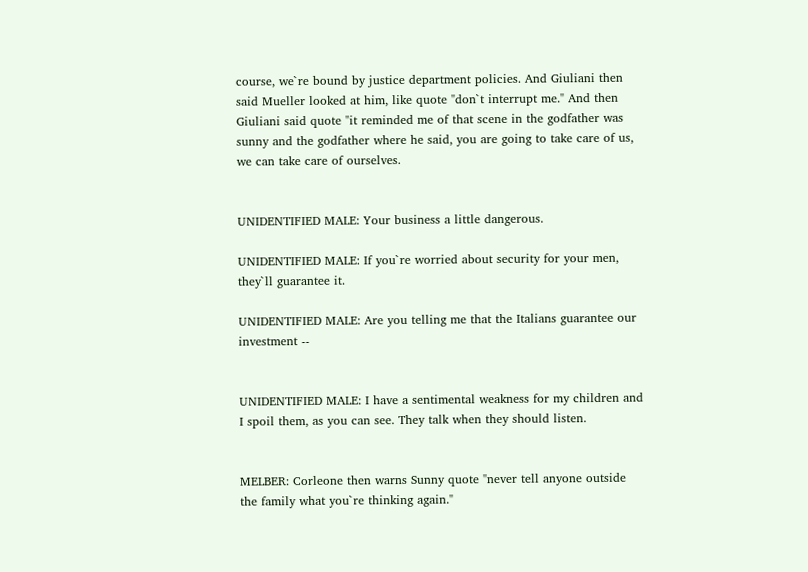course, we`re bound by justice department policies. And Giuliani then said Mueller looked at him, like quote "don`t interrupt me." And then Giuliani said quote "it reminded me of that scene in the godfather was sunny and the godfather where he said, you are going to take care of us, we can take care of ourselves.


UNIDENTIFIED MALE: Your business a little dangerous.

UNIDENTIFIED MALE: If you`re worried about security for your men, they`ll guarantee it.

UNIDENTIFIED MALE: Are you telling me that the Italians guarantee our investment --


UNIDENTIFIED MALE: I have a sentimental weakness for my children and I spoil them, as you can see. They talk when they should listen.


MELBER: Corleone then warns Sunny quote "never tell anyone outside the family what you`re thinking again."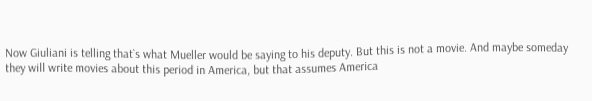Now Giuliani is telling that`s what Mueller would be saying to his deputy. But this is not a movie. And maybe someday they will write movies about this period in America, but that assumes America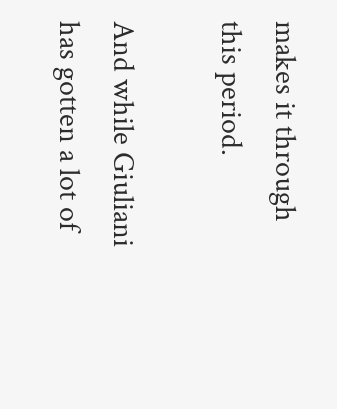makes it through this period.

And while Giuliani has gotten a lot of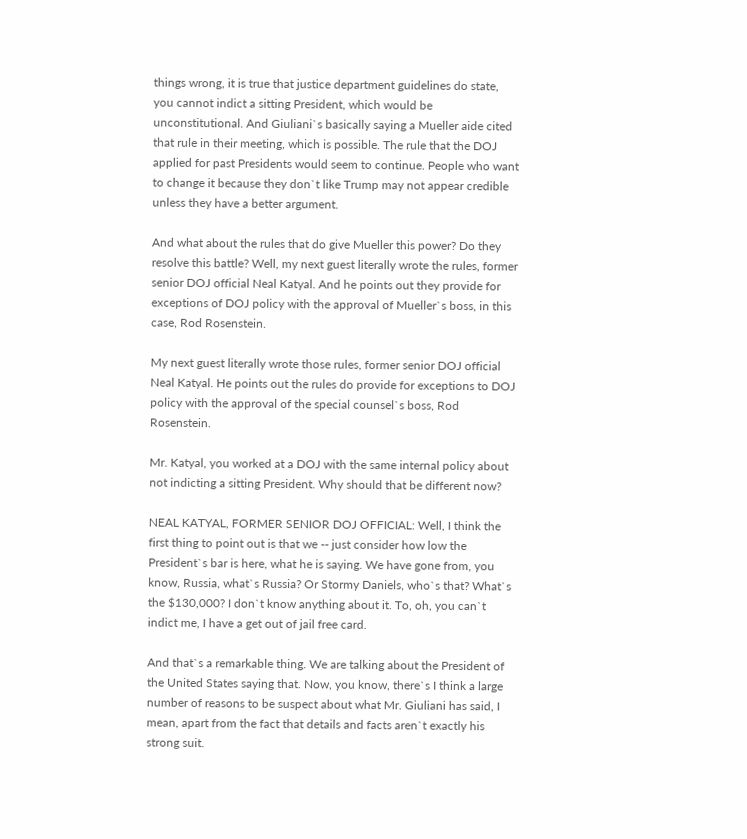things wrong, it is true that justice department guidelines do state, you cannot indict a sitting President, which would be unconstitutional. And Giuliani`s basically saying a Mueller aide cited that rule in their meeting, which is possible. The rule that the DOJ applied for past Presidents would seem to continue. People who want to change it because they don`t like Trump may not appear credible unless they have a better argument.

And what about the rules that do give Mueller this power? Do they resolve this battle? Well, my next guest literally wrote the rules, former senior DOJ official Neal Katyal. And he points out they provide for exceptions of DOJ policy with the approval of Mueller`s boss, in this case, Rod Rosenstein.

My next guest literally wrote those rules, former senior DOJ official Neal Katyal. He points out the rules do provide for exceptions to DOJ policy with the approval of the special counsel`s boss, Rod Rosenstein.

Mr. Katyal, you worked at a DOJ with the same internal policy about not indicting a sitting President. Why should that be different now?

NEAL KATYAL, FORMER SENIOR DOJ OFFICIAL: Well, I think the first thing to point out is that we -- just consider how low the President`s bar is here, what he is saying. We have gone from, you know, Russia, what`s Russia? Or Stormy Daniels, who`s that? What`s the $130,000? I don`t know anything about it. To, oh, you can`t indict me, I have a get out of jail free card.

And that`s a remarkable thing. We are talking about the President of the United States saying that. Now, you know, there`s I think a large number of reasons to be suspect about what Mr. Giuliani has said, I mean, apart from the fact that details and facts aren`t exactly his strong suit.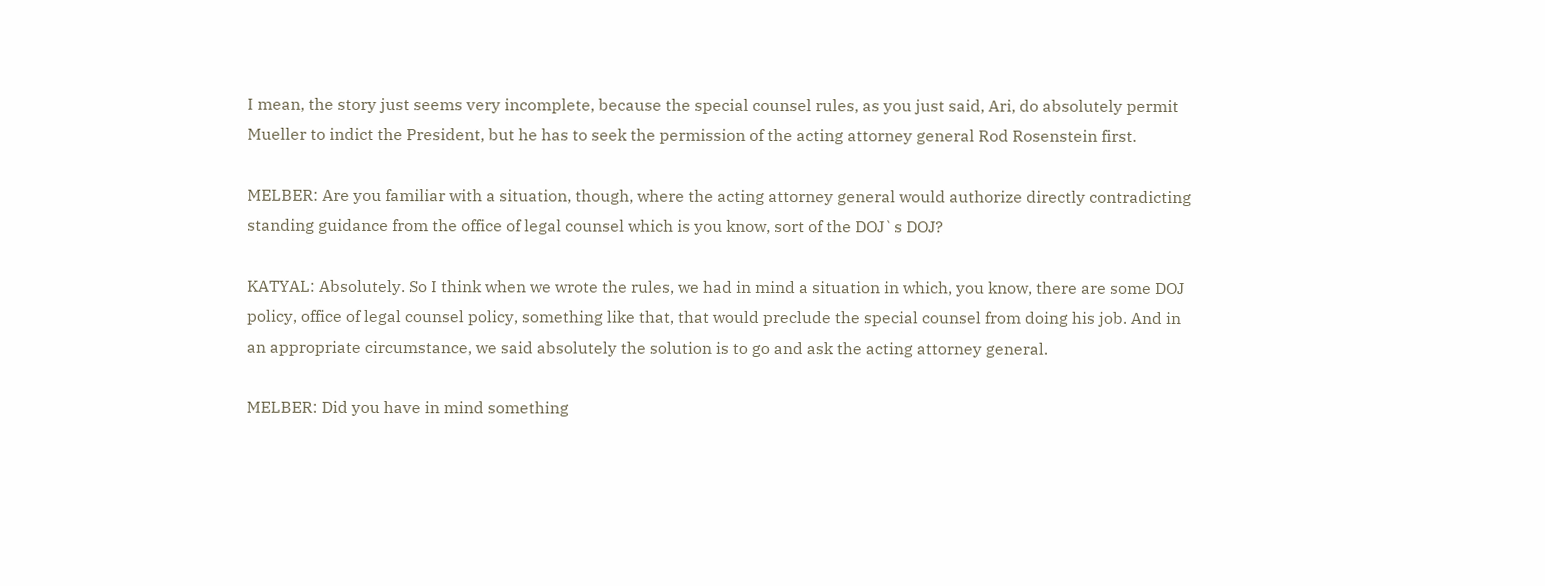I mean, the story just seems very incomplete, because the special counsel rules, as you just said, Ari, do absolutely permit Mueller to indict the President, but he has to seek the permission of the acting attorney general Rod Rosenstein first.

MELBER: Are you familiar with a situation, though, where the acting attorney general would authorize directly contradicting standing guidance from the office of legal counsel which is you know, sort of the DOJ`s DOJ?

KATYAL: Absolutely. So I think when we wrote the rules, we had in mind a situation in which, you know, there are some DOJ policy, office of legal counsel policy, something like that, that would preclude the special counsel from doing his job. And in an appropriate circumstance, we said absolutely the solution is to go and ask the acting attorney general.

MELBER: Did you have in mind something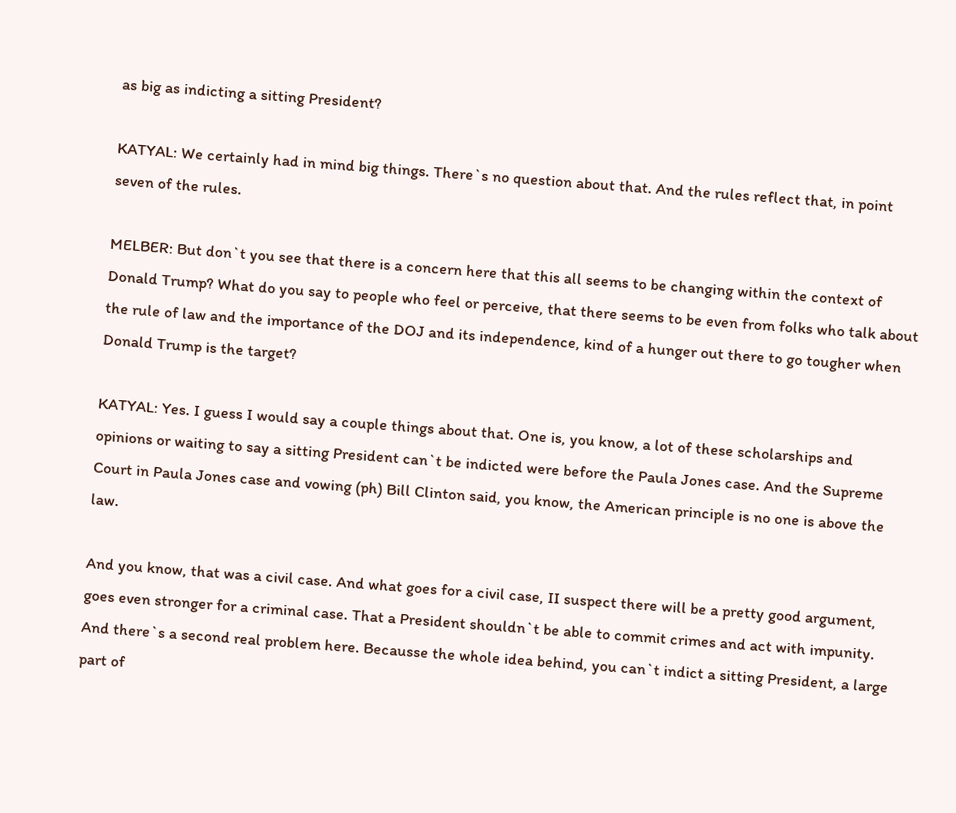as big as indicting a sitting President?

KATYAL: We certainly had in mind big things. There`s no question about that. And the rules reflect that, in point seven of the rules.

MELBER: But don`t you see that there is a concern here that this all seems to be changing within the context of Donald Trump? What do you say to people who feel or perceive, that there seems to be even from folks who talk about the rule of law and the importance of the DOJ and its independence, kind of a hunger out there to go tougher when Donald Trump is the target?

KATYAL: Yes. I guess I would say a couple things about that. One is, you know, a lot of these scholarships and opinions or waiting to say a sitting President can`t be indicted were before the Paula Jones case. And the Supreme Court in Paula Jones case and vowing (ph) Bill Clinton said, you know, the American principle is no one is above the law.

And you know, that was a civil case. And what goes for a civil case, II suspect there will be a pretty good argument, goes even stronger for a criminal case. That a President shouldn`t be able to commit crimes and act with impunity. And there`s a second real problem here. Becausse the whole idea behind, you can`t indict a sitting President, a large part of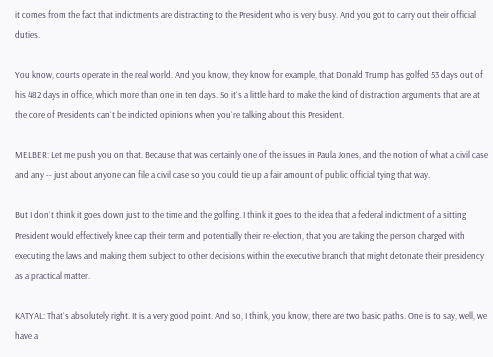it comes from the fact that indictments are distracting to the President who is very busy. And you got to carry out their official duties.

You know, courts operate in the real world. And you know, they know for example, that Donald Trump has golfed 53 days out of his 482 days in office, which more than one in ten days. So it`s a little hard to make the kind of distraction arguments that are at the core of Presidents can`t be indicted opinions when you`re talking about this President.

MELBER: Let me push you on that. Because that was certainly one of the issues in Paula Jones, and the notion of what a civil case and any -- just about anyone can file a civil case so you could tie up a fair amount of public official tying that way.

But I don`t think it goes down just to the time and the golfing. I think it goes to the idea that a federal indictment of a sitting President would effectively knee cap their term and potentially their re-election, that you are taking the person charged with executing the laws and making them subject to other decisions within the executive branch that might detonate their presidency as a practical matter.

KATYAL: That`s absolutely right. It is a very good point. And so, I think, you know, there are two basic paths. One is to say, well, we have a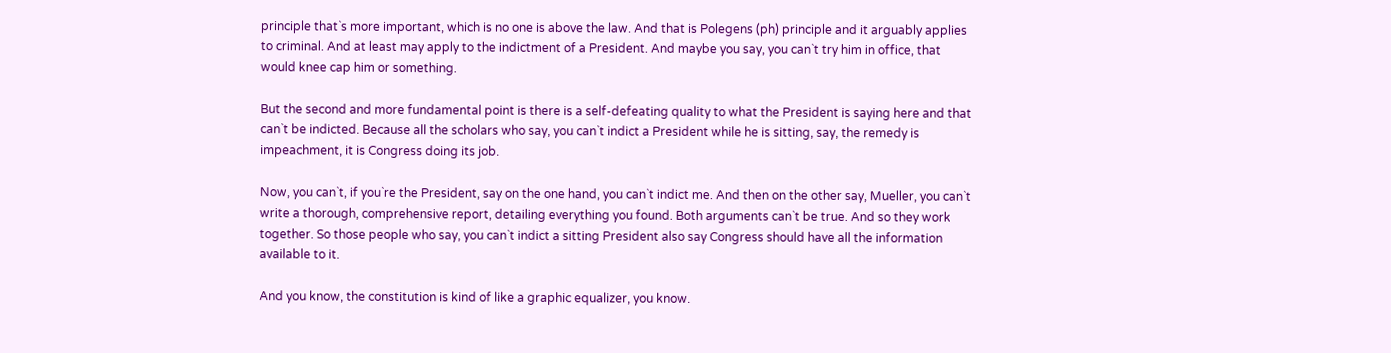principle that`s more important, which is no one is above the law. And that is Polegens (ph) principle and it arguably applies to criminal. And at least may apply to the indictment of a President. And maybe you say, you can`t try him in office, that would knee cap him or something.

But the second and more fundamental point is there is a self-defeating quality to what the President is saying here and that can`t be indicted. Because all the scholars who say, you can`t indict a President while he is sitting, say, the remedy is impeachment, it is Congress doing its job.

Now, you can`t, if you`re the President, say on the one hand, you can`t indict me. And then on the other say, Mueller, you can`t write a thorough, comprehensive report, detailing everything you found. Both arguments can`t be true. And so they work together. So those people who say, you can`t indict a sitting President also say Congress should have all the information available to it.

And you know, the constitution is kind of like a graphic equalizer, you know.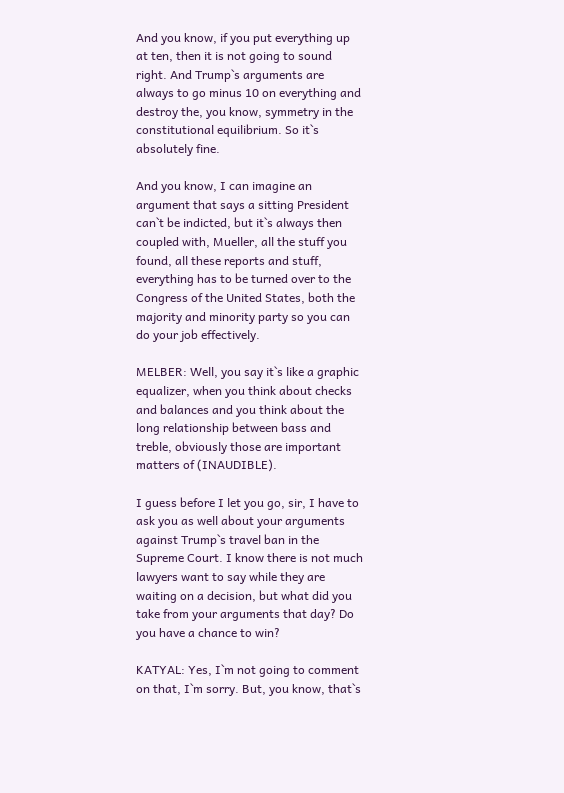And you know, if you put everything up at ten, then it is not going to sound right. And Trump`s arguments are always to go minus 10 on everything and destroy the, you know, symmetry in the constitutional equilibrium. So it`s absolutely fine.

And you know, I can imagine an argument that says a sitting President can`t be indicted, but it`s always then coupled with, Mueller, all the stuff you found, all these reports and stuff, everything has to be turned over to the Congress of the United States, both the majority and minority party so you can do your job effectively.

MELBER: Well, you say it`s like a graphic equalizer, when you think about checks and balances and you think about the long relationship between bass and treble, obviously those are important matters of (INAUDIBLE).

I guess before I let you go, sir, I have to ask you as well about your arguments against Trump`s travel ban in the Supreme Court. I know there is not much lawyers want to say while they are waiting on a decision, but what did you take from your arguments that day? Do you have a chance to win?

KATYAL: Yes, I`m not going to comment on that, I`m sorry. But, you know, that`s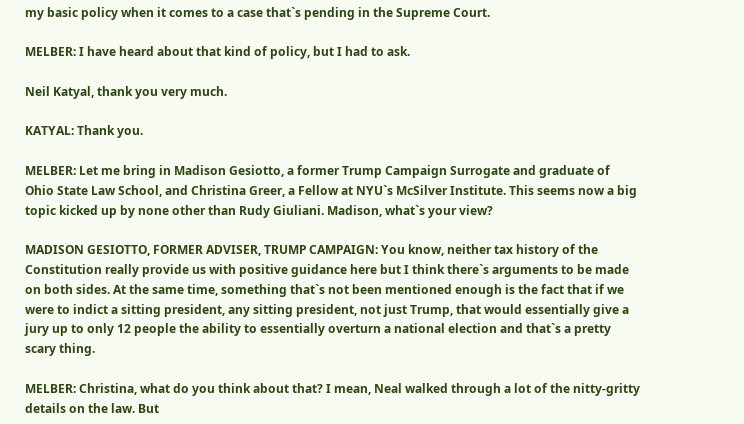my basic policy when it comes to a case that`s pending in the Supreme Court.

MELBER: I have heard about that kind of policy, but I had to ask.

Neil Katyal, thank you very much.

KATYAL: Thank you.

MELBER: Let me bring in Madison Gesiotto, a former Trump Campaign Surrogate and graduate of Ohio State Law School, and Christina Greer, a Fellow at NYU`s McSilver Institute. This seems now a big topic kicked up by none other than Rudy Giuliani. Madison, what`s your view?

MADISON GESIOTTO, FORMER ADVISER, TRUMP CAMPAIGN: You know, neither tax history of the Constitution really provide us with positive guidance here but I think there`s arguments to be made on both sides. At the same time, something that`s not been mentioned enough is the fact that if we were to indict a sitting president, any sitting president, not just Trump, that would essentially give a jury up to only 12 people the ability to essentially overturn a national election and that`s a pretty scary thing.

MELBER: Christina, what do you think about that? I mean, Neal walked through a lot of the nitty-gritty details on the law. But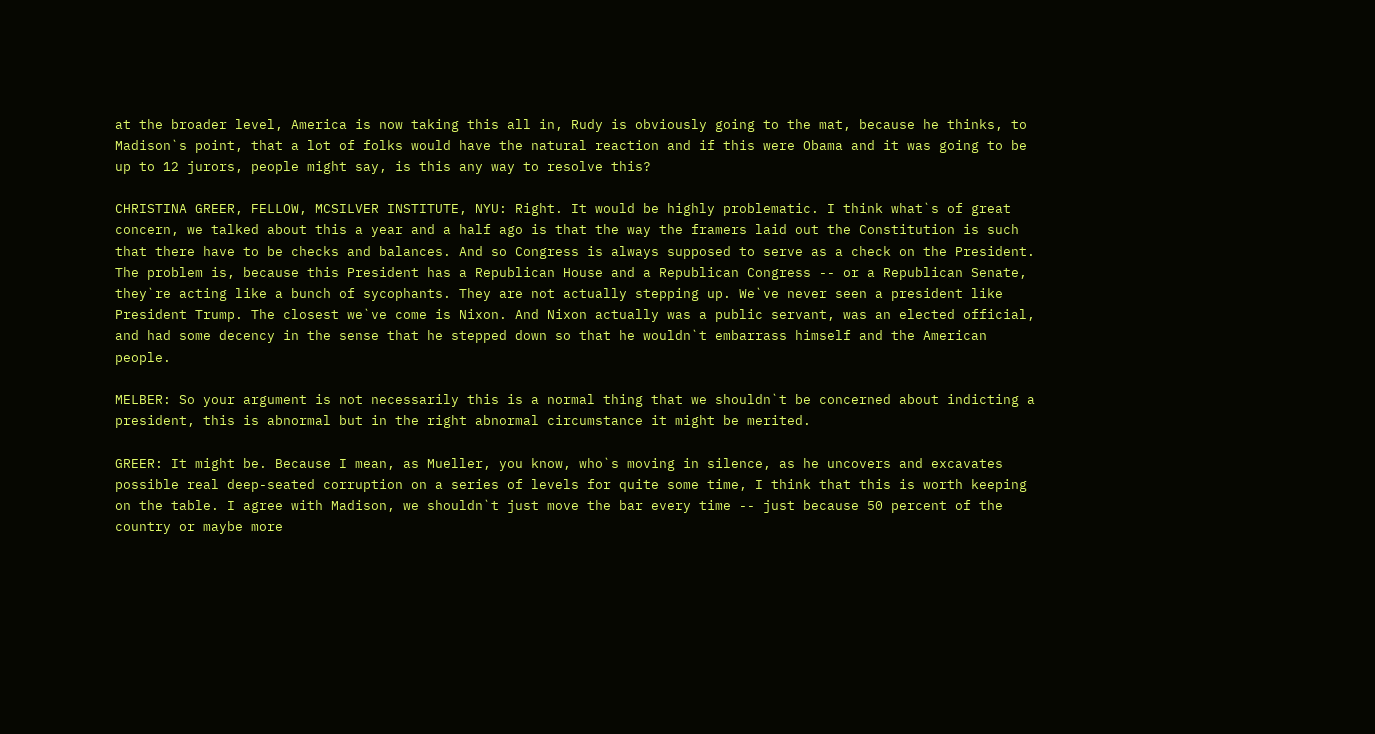at the broader level, America is now taking this all in, Rudy is obviously going to the mat, because he thinks, to Madison`s point, that a lot of folks would have the natural reaction and if this were Obama and it was going to be up to 12 jurors, people might say, is this any way to resolve this?

CHRISTINA GREER, FELLOW, MCSILVER INSTITUTE, NYU: Right. It would be highly problematic. I think what`s of great concern, we talked about this a year and a half ago is that the way the framers laid out the Constitution is such that there have to be checks and balances. And so Congress is always supposed to serve as a check on the President. The problem is, because this President has a Republican House and a Republican Congress -- or a Republican Senate, they`re acting like a bunch of sycophants. They are not actually stepping up. We`ve never seen a president like President Trump. The closest we`ve come is Nixon. And Nixon actually was a public servant, was an elected official, and had some decency in the sense that he stepped down so that he wouldn`t embarrass himself and the American people.

MELBER: So your argument is not necessarily this is a normal thing that we shouldn`t be concerned about indicting a president, this is abnormal but in the right abnormal circumstance it might be merited.

GREER: It might be. Because I mean, as Mueller, you know, who`s moving in silence, as he uncovers and excavates possible real deep-seated corruption on a series of levels for quite some time, I think that this is worth keeping on the table. I agree with Madison, we shouldn`t just move the bar every time -- just because 50 percent of the country or maybe more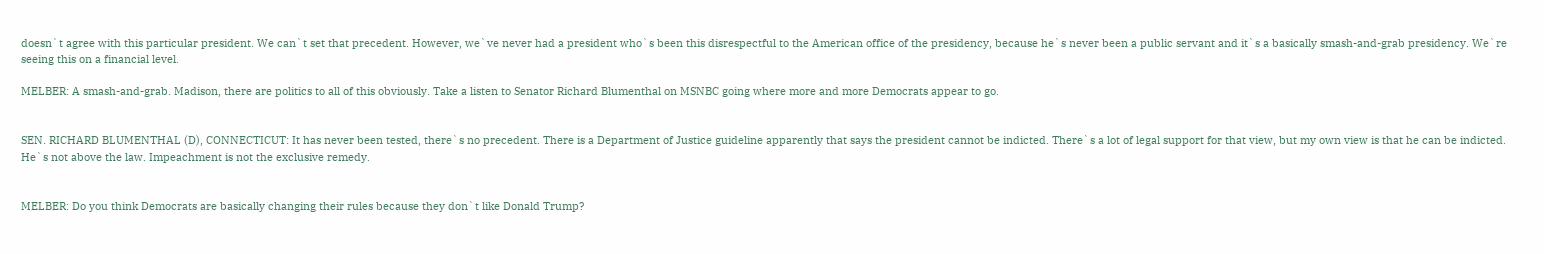doesn`t agree with this particular president. We can`t set that precedent. However, we`ve never had a president who`s been this disrespectful to the American office of the presidency, because he`s never been a public servant and it`s a basically smash-and-grab presidency. We`re seeing this on a financial level.

MELBER: A smash-and-grab. Madison, there are politics to all of this obviously. Take a listen to Senator Richard Blumenthal on MSNBC going where more and more Democrats appear to go.


SEN. RICHARD BLUMENTHAL (D), CONNECTICUT: It has never been tested, there`s no precedent. There is a Department of Justice guideline apparently that says the president cannot be indicted. There`s a lot of legal support for that view, but my own view is that he can be indicted. He`s not above the law. Impeachment is not the exclusive remedy.


MELBER: Do you think Democrats are basically changing their rules because they don`t like Donald Trump?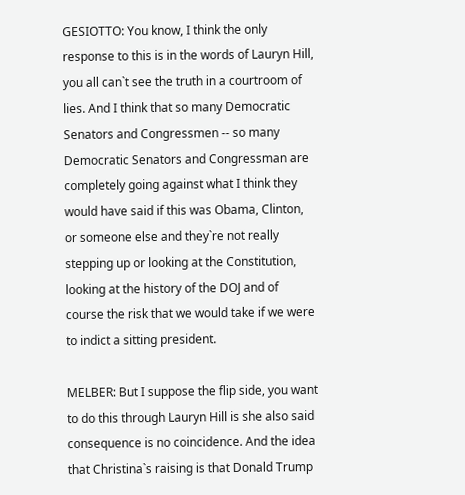GESIOTTO: You know, I think the only response to this is in the words of Lauryn Hill, you all can`t see the truth in a courtroom of lies. And I think that so many Democratic Senators and Congressmen -- so many Democratic Senators and Congressman are completely going against what I think they would have said if this was Obama, Clinton, or someone else and they`re not really stepping up or looking at the Constitution, looking at the history of the DOJ and of course the risk that we would take if we were to indict a sitting president.

MELBER: But I suppose the flip side, you want to do this through Lauryn Hill is she also said consequence is no coincidence. And the idea that Christina`s raising is that Donald Trump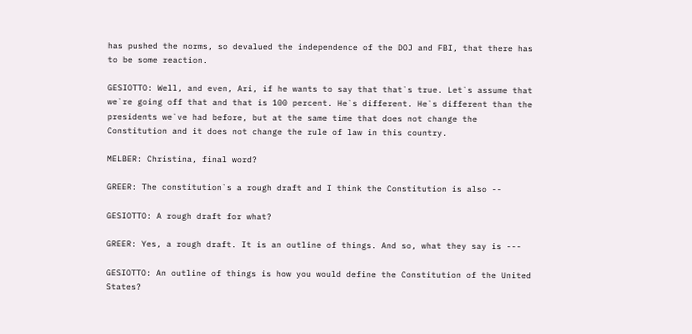has pushed the norms, so devalued the independence of the DOJ and FBI, that there has to be some reaction.

GESIOTTO: Well, and even, Ari, if he wants to say that that`s true. Let`s assume that we`re going off that and that is 100 percent. He`s different. He`s different than the presidents we`ve had before, but at the same time that does not change the Constitution and it does not change the rule of law in this country.

MELBER: Christina, final word?

GREER: The constitution`s a rough draft and I think the Constitution is also --

GESIOTTO: A rough draft for what?

GREER: Yes, a rough draft. It is an outline of things. And so, what they say is ---

GESIOTTO: An outline of things is how you would define the Constitution of the United States?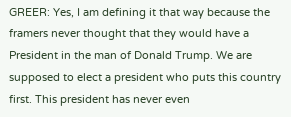GREER: Yes, I am defining it that way because the framers never thought that they would have a President in the man of Donald Trump. We are supposed to elect a president who puts this country first. This president has never even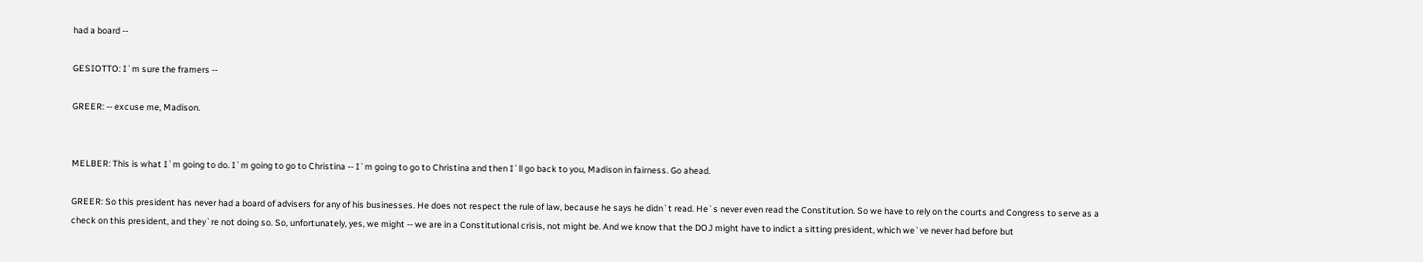had a board --

GESIOTTO: I`m sure the framers --

GREER: -- excuse me, Madison.


MELBER: This is what I`m going to do. I`m going to go to Christina -- I`m going to go to Christina and then I`ll go back to you, Madison in fairness. Go ahead.

GREER: So this president has never had a board of advisers for any of his businesses. He does not respect the rule of law, because he says he didn`t read. He`s never even read the Constitution. So we have to rely on the courts and Congress to serve as a check on this president, and they`re not doing so. So, unfortunately, yes, we might -- we are in a Constitutional crisis, not might be. And we know that the DOJ might have to indict a sitting president, which we`ve never had before but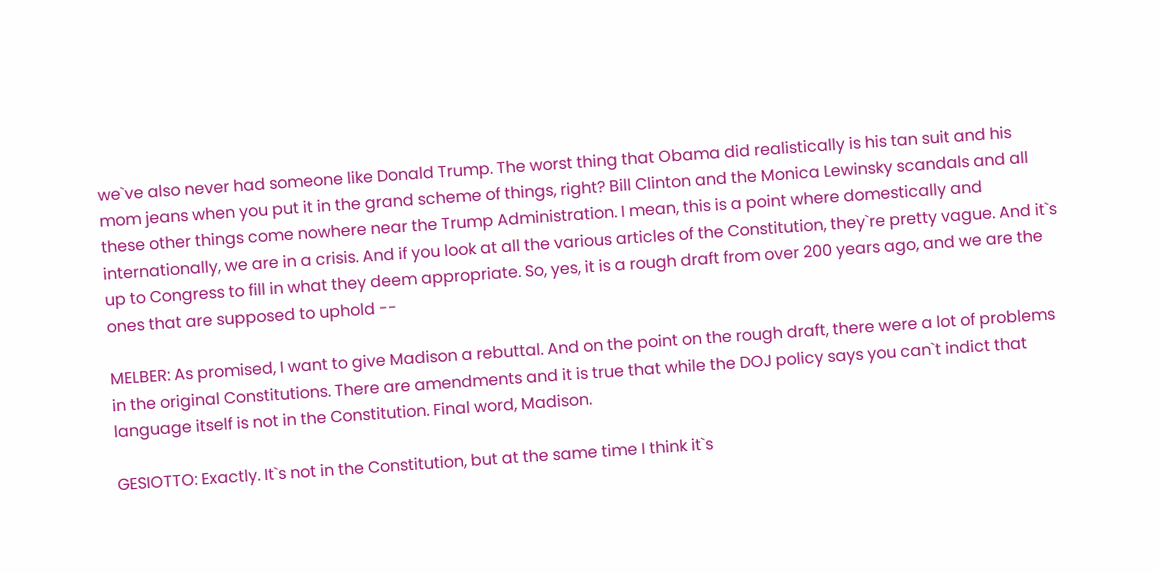we`ve also never had someone like Donald Trump. The worst thing that Obama did realistically is his tan suit and his mom jeans when you put it in the grand scheme of things, right? Bill Clinton and the Monica Lewinsky scandals and all these other things come nowhere near the Trump Administration. I mean, this is a point where domestically and internationally, we are in a crisis. And if you look at all the various articles of the Constitution, they`re pretty vague. And it`s up to Congress to fill in what they deem appropriate. So, yes, it is a rough draft from over 200 years ago, and we are the ones that are supposed to uphold --

MELBER: As promised, I want to give Madison a rebuttal. And on the point on the rough draft, there were a lot of problems in the original Constitutions. There are amendments and it is true that while the DOJ policy says you can`t indict that language itself is not in the Constitution. Final word, Madison.

GESIOTTO: Exactly. It`s not in the Constitution, but at the same time I think it`s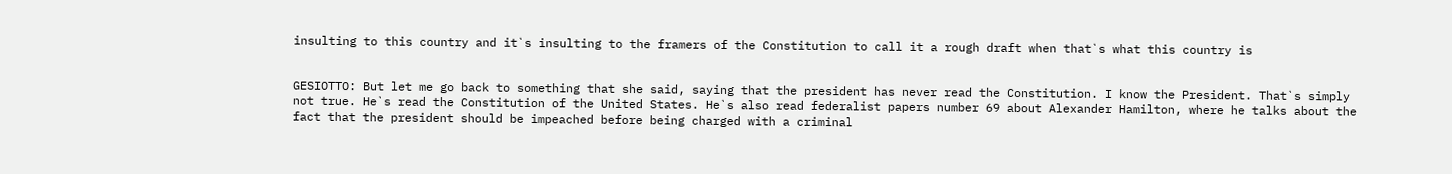insulting to this country and it`s insulting to the framers of the Constitution to call it a rough draft when that`s what this country is


GESIOTTO: But let me go back to something that she said, saying that the president has never read the Constitution. I know the President. That`s simply not true. He`s read the Constitution of the United States. He`s also read federalist papers number 69 about Alexander Hamilton, where he talks about the fact that the president should be impeached before being charged with a criminal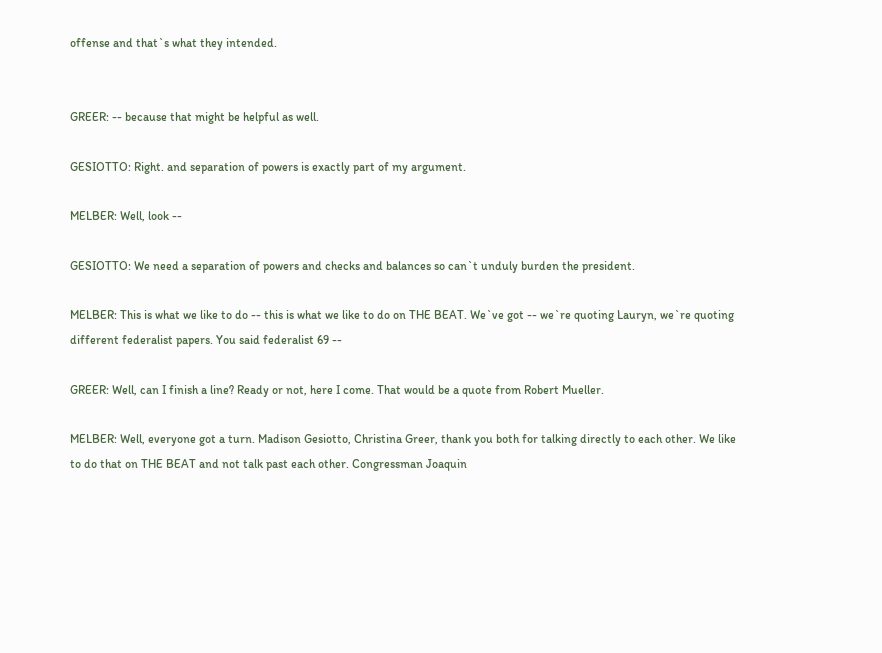offense and that`s what they intended.


GREER: -- because that might be helpful as well.

GESIOTTO: Right. and separation of powers is exactly part of my argument.

MELBER: Well, look --

GESIOTTO: We need a separation of powers and checks and balances so can`t unduly burden the president.

MELBER: This is what we like to do -- this is what we like to do on THE BEAT. We`ve got -- we`re quoting Lauryn, we`re quoting different federalist papers. You said federalist 69 --

GREER: Well, can I finish a line? Ready or not, here I come. That would be a quote from Robert Mueller.

MELBER: Well, everyone got a turn. Madison Gesiotto, Christina Greer, thank you both for talking directly to each other. We like to do that on THE BEAT and not talk past each other. Congressman Joaquin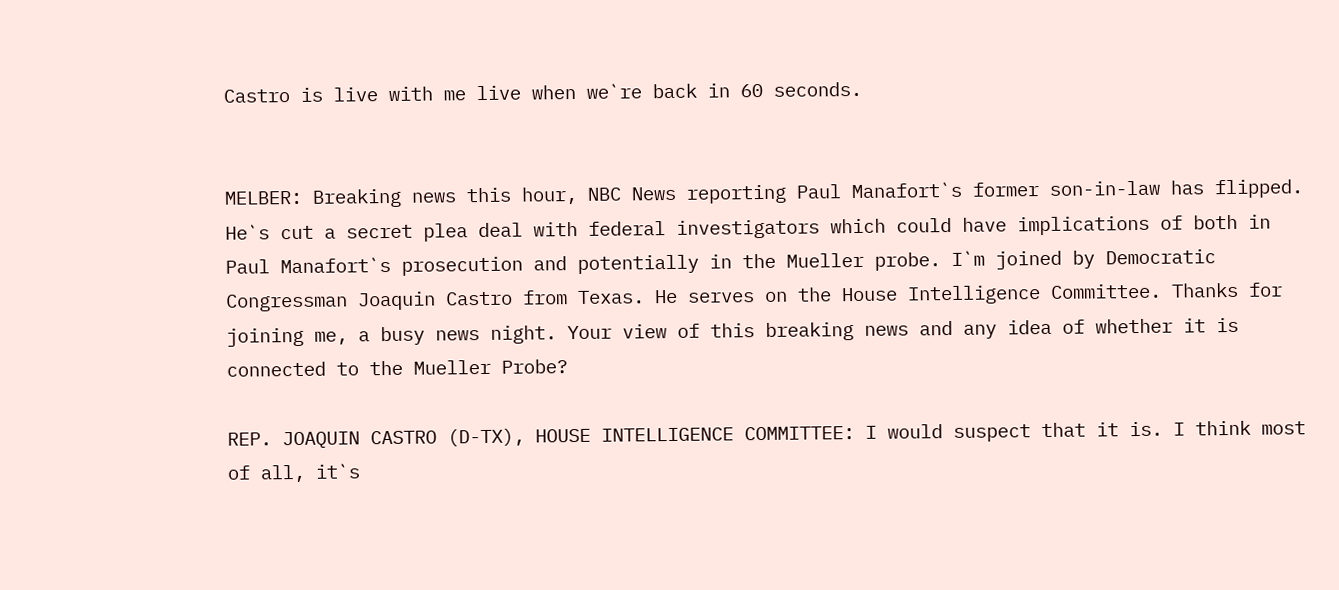Castro is live with me live when we`re back in 60 seconds.


MELBER: Breaking news this hour, NBC News reporting Paul Manafort`s former son-in-law has flipped. He`s cut a secret plea deal with federal investigators which could have implications of both in Paul Manafort`s prosecution and potentially in the Mueller probe. I`m joined by Democratic Congressman Joaquin Castro from Texas. He serves on the House Intelligence Committee. Thanks for joining me, a busy news night. Your view of this breaking news and any idea of whether it is connected to the Mueller Probe?

REP. JOAQUIN CASTRO (D-TX), HOUSE INTELLIGENCE COMMITTEE: I would suspect that it is. I think most of all, it`s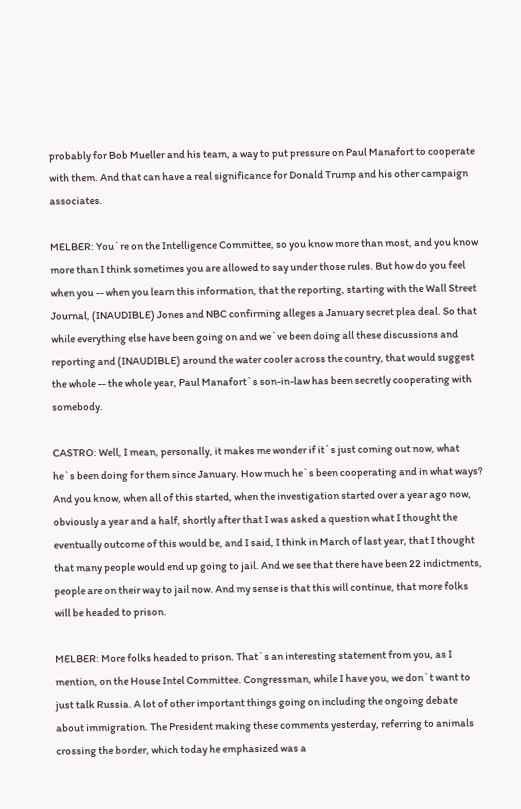probably for Bob Mueller and his team, a way to put pressure on Paul Manafort to cooperate with them. And that can have a real significance for Donald Trump and his other campaign associates.

MELBER: You`re on the Intelligence Committee, so you know more than most, and you know more than I think sometimes you are allowed to say under those rules. But how do you feel when you -- when you learn this information, that the reporting, starting with the Wall Street Journal, (INAUDIBLE) Jones and NBC confirming alleges a January secret plea deal. So that while everything else have been going on and we`ve been doing all these discussions and reporting and (INAUDIBLE) around the water cooler across the country, that would suggest the whole -- the whole year, Paul Manafort`s son-in-law has been secretly cooperating with somebody.

CASTRO: Well, I mean, personally, it makes me wonder if it`s just coming out now, what he`s been doing for them since January. How much he`s been cooperating and in what ways? And you know, when all of this started, when the investigation started over a year ago now, obviously a year and a half, shortly after that I was asked a question what I thought the eventually outcome of this would be, and I said, I think in March of last year, that I thought that many people would end up going to jail. And we see that there have been 22 indictments, people are on their way to jail now. And my sense is that this will continue, that more folks will be headed to prison.

MELBER: More folks headed to prison. That`s an interesting statement from you, as I mention, on the House Intel Committee. Congressman, while I have you, we don`t want to just talk Russia. A lot of other important things going on including the ongoing debate about immigration. The President making these comments yesterday, referring to animals crossing the border, which today he emphasized was a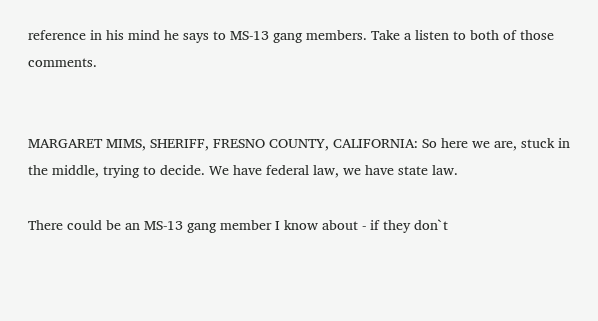reference in his mind he says to MS-13 gang members. Take a listen to both of those comments.


MARGARET MIMS, SHERIFF, FRESNO COUNTY, CALIFORNIA: So here we are, stuck in the middle, trying to decide. We have federal law, we have state law.

There could be an MS-13 gang member I know about - if they don`t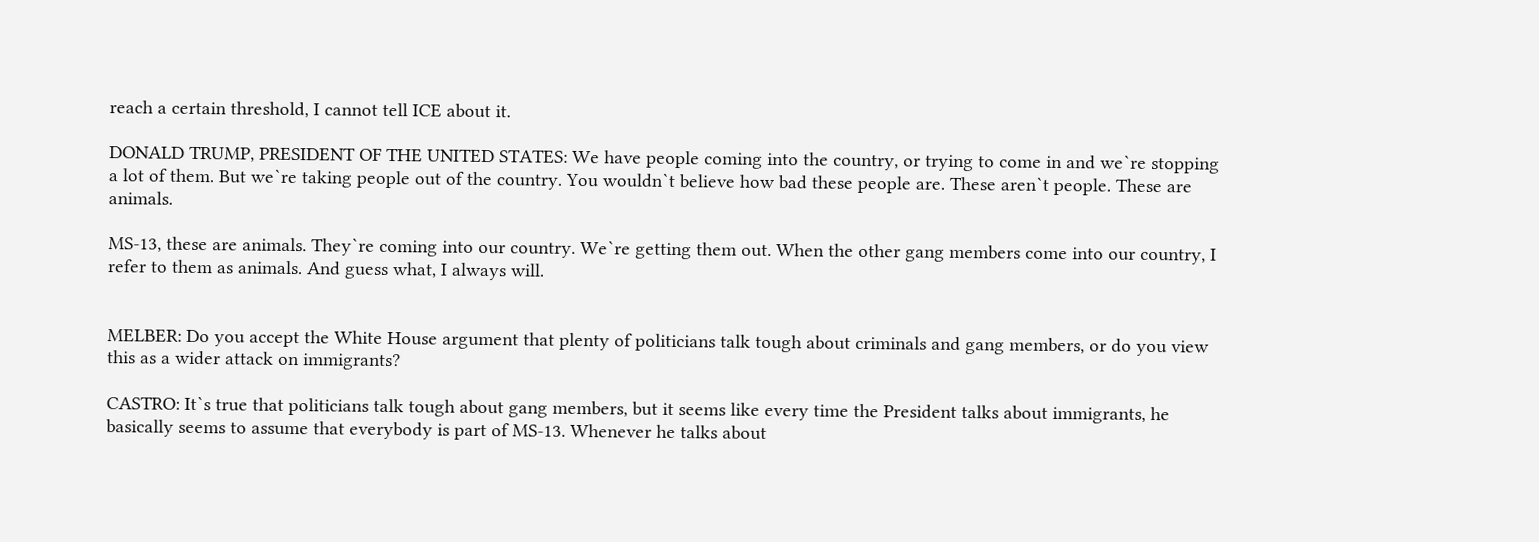reach a certain threshold, I cannot tell ICE about it.

DONALD TRUMP, PRESIDENT OF THE UNITED STATES: We have people coming into the country, or trying to come in and we`re stopping a lot of them. But we`re taking people out of the country. You wouldn`t believe how bad these people are. These aren`t people. These are animals.

MS-13, these are animals. They`re coming into our country. We`re getting them out. When the other gang members come into our country, I refer to them as animals. And guess what, I always will.


MELBER: Do you accept the White House argument that plenty of politicians talk tough about criminals and gang members, or do you view this as a wider attack on immigrants?

CASTRO: It`s true that politicians talk tough about gang members, but it seems like every time the President talks about immigrants, he basically seems to assume that everybody is part of MS-13. Whenever he talks about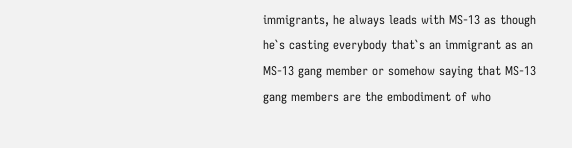immigrants, he always leads with MS-13 as though he`s casting everybody that`s an immigrant as an MS-13 gang member or somehow saying that MS-13 gang members are the embodiment of who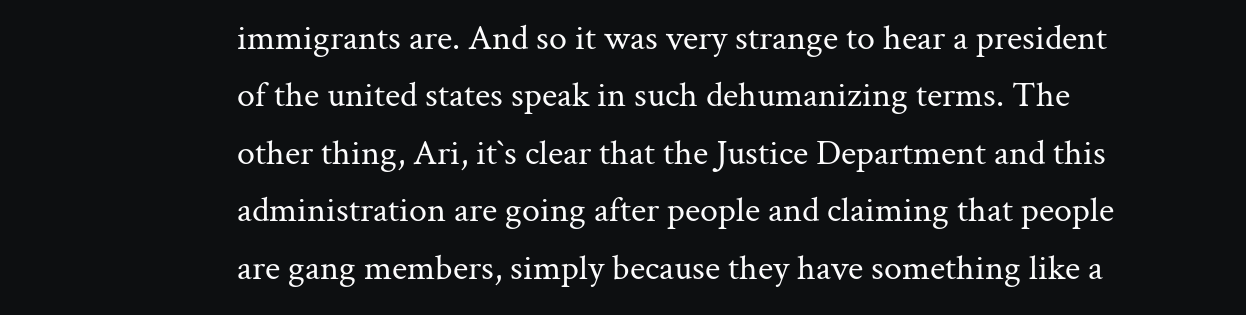immigrants are. And so it was very strange to hear a president of the united states speak in such dehumanizing terms. The other thing, Ari, it`s clear that the Justice Department and this administration are going after people and claiming that people are gang members, simply because they have something like a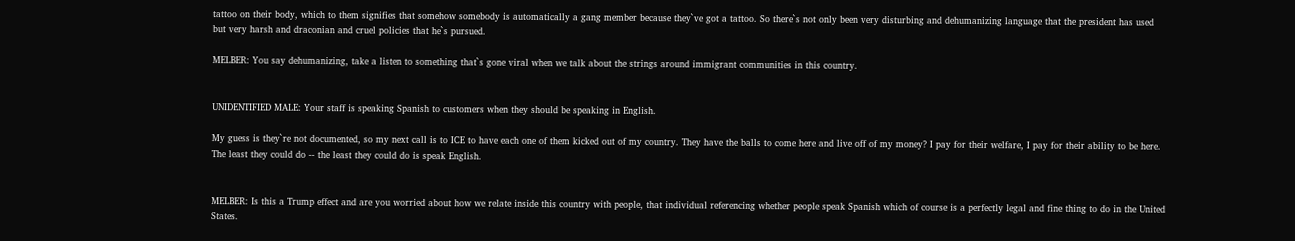tattoo on their body, which to them signifies that somehow somebody is automatically a gang member because they`ve got a tattoo. So there`s not only been very disturbing and dehumanizing language that the president has used but very harsh and draconian and cruel policies that he`s pursued.

MELBER: You say dehumanizing, take a listen to something that`s gone viral when we talk about the strings around immigrant communities in this country.


UNIDENTIFIED MALE: Your staff is speaking Spanish to customers when they should be speaking in English.

My guess is they`re not documented, so my next call is to ICE to have each one of them kicked out of my country. They have the balls to come here and live off of my money? I pay for their welfare, I pay for their ability to be here. The least they could do -- the least they could do is speak English.


MELBER: Is this a Trump effect and are you worried about how we relate inside this country with people, that individual referencing whether people speak Spanish which of course is a perfectly legal and fine thing to do in the United States.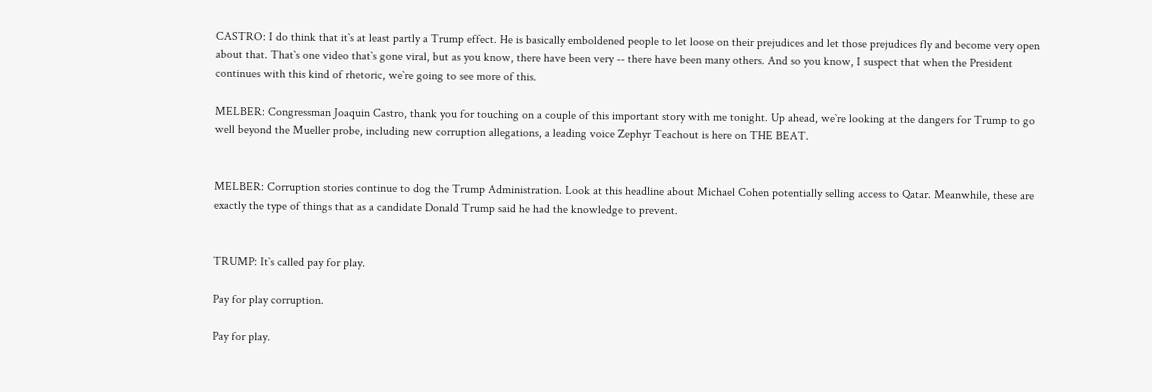CASTRO: I do think that it`s at least partly a Trump effect. He is basically emboldened people to let loose on their prejudices and let those prejudices fly and become very open about that. That`s one video that`s gone viral, but as you know, there have been very -- there have been many others. And so you know, I suspect that when the President continues with this kind of rhetoric, we`re going to see more of this.

MELBER: Congressman Joaquin Castro, thank you for touching on a couple of this important story with me tonight. Up ahead, we`re looking at the dangers for Trump to go well beyond the Mueller probe, including new corruption allegations, a leading voice Zephyr Teachout is here on THE BEAT.


MELBER: Corruption stories continue to dog the Trump Administration. Look at this headline about Michael Cohen potentially selling access to Qatar. Meanwhile, these are exactly the type of things that as a candidate Donald Trump said he had the knowledge to prevent.


TRUMP: It`s called pay for play.

Pay for play corruption.

Pay for play.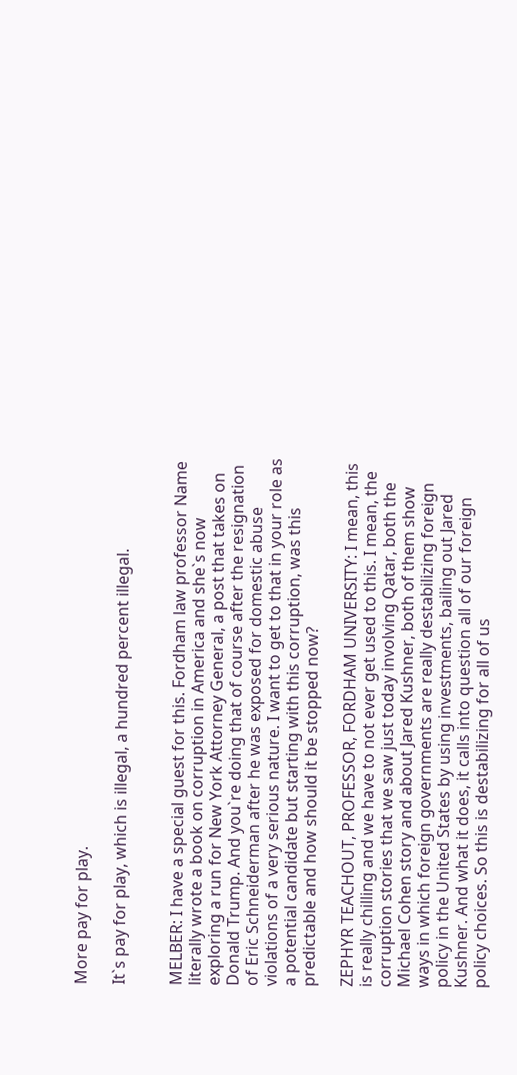More pay for play.

It`s pay for play, which is illegal, a hundred percent illegal.


MELBER: I have a special guest for this. Fordham law professor Name literally wrote a book on corruption in America and she`s now exploring a run for New York Attorney General, a post that takes on Donald Trump. And you`re doing that of course after the resignation of Eric Schneiderman after he was exposed for domestic abuse violations of a very serious nature. I want to get to that in your role as a potential candidate but starting with this corruption, was this predictable and how should it be stopped now?

ZEPHYR TEACHOUT, PROFESSOR, FORDHAM UNIVERSITY: I mean, this is really chilling and we have to not ever get used to this. I mean, the corruption stories that we saw just today involving Qatar, both the Michael Cohen story and about Jared Kushner, both of them show ways in which foreign governments are really destabilizing foreign policy in the United States by using investments, bailing out Jared Kushner. And what it does, it calls into question all of our foreign policy choices. So this is destabilizing for all of us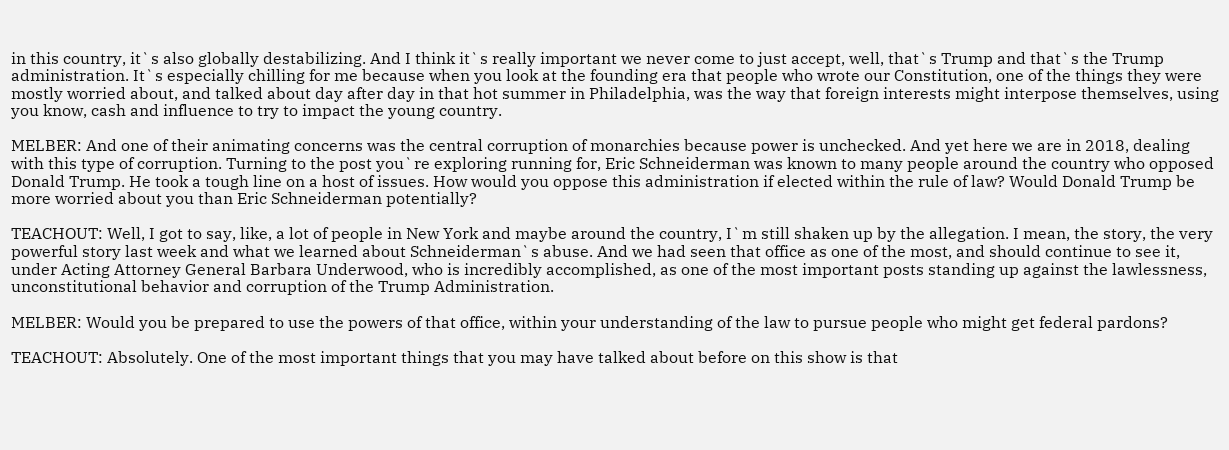in this country, it`s also globally destabilizing. And I think it`s really important we never come to just accept, well, that`s Trump and that`s the Trump administration. It`s especially chilling for me because when you look at the founding era that people who wrote our Constitution, one of the things they were mostly worried about, and talked about day after day in that hot summer in Philadelphia, was the way that foreign interests might interpose themselves, using you know, cash and influence to try to impact the young country.

MELBER: And one of their animating concerns was the central corruption of monarchies because power is unchecked. And yet here we are in 2018, dealing with this type of corruption. Turning to the post you`re exploring running for, Eric Schneiderman was known to many people around the country who opposed Donald Trump. He took a tough line on a host of issues. How would you oppose this administration if elected within the rule of law? Would Donald Trump be more worried about you than Eric Schneiderman potentially?

TEACHOUT: Well, I got to say, like, a lot of people in New York and maybe around the country, I`m still shaken up by the allegation. I mean, the story, the very powerful story last week and what we learned about Schneiderman`s abuse. And we had seen that office as one of the most, and should continue to see it, under Acting Attorney General Barbara Underwood, who is incredibly accomplished, as one of the most important posts standing up against the lawlessness, unconstitutional behavior and corruption of the Trump Administration.

MELBER: Would you be prepared to use the powers of that office, within your understanding of the law to pursue people who might get federal pardons?

TEACHOUT: Absolutely. One of the most important things that you may have talked about before on this show is that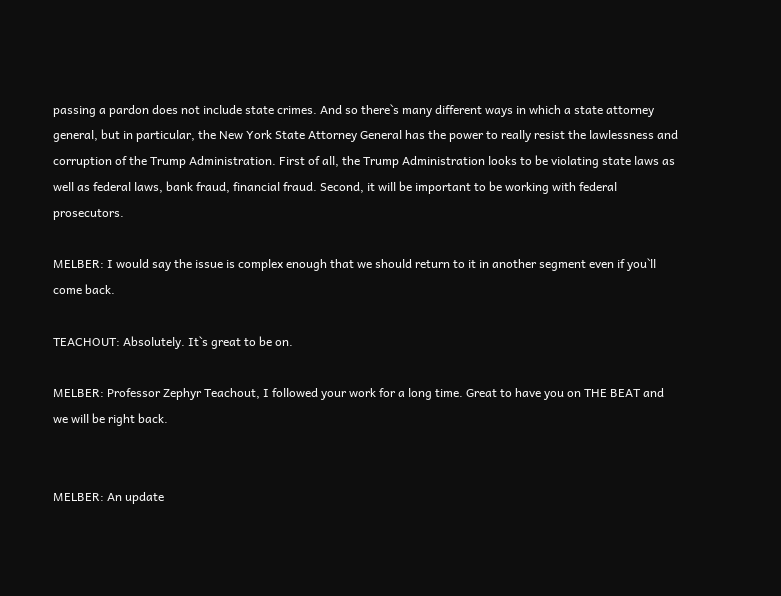passing a pardon does not include state crimes. And so there`s many different ways in which a state attorney general, but in particular, the New York State Attorney General has the power to really resist the lawlessness and corruption of the Trump Administration. First of all, the Trump Administration looks to be violating state laws as well as federal laws, bank fraud, financial fraud. Second, it will be important to be working with federal prosecutors.

MELBER: I would say the issue is complex enough that we should return to it in another segment even if you`ll come back.

TEACHOUT: Absolutely. It`s great to be on.

MELBER: Professor Zephyr Teachout, I followed your work for a long time. Great to have you on THE BEAT and we will be right back.


MELBER: An update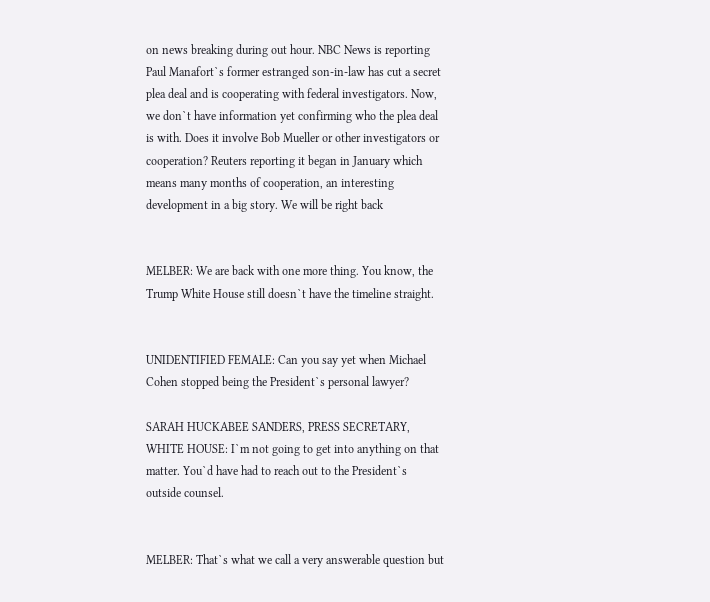on news breaking during out hour. NBC News is reporting Paul Manafort`s former estranged son-in-law has cut a secret plea deal and is cooperating with federal investigators. Now, we don`t have information yet confirming who the plea deal is with. Does it involve Bob Mueller or other investigators or cooperation? Reuters reporting it began in January which means many months of cooperation, an interesting development in a big story. We will be right back


MELBER: We are back with one more thing. You know, the Trump White House still doesn`t have the timeline straight.


UNIDENTIFIED FEMALE: Can you say yet when Michael Cohen stopped being the President`s personal lawyer?

SARAH HUCKABEE SANDERS, PRESS SECRETARY, WHITE HOUSE: I`m not going to get into anything on that matter. You`d have had to reach out to the President`s outside counsel.


MELBER: That`s what we call a very answerable question but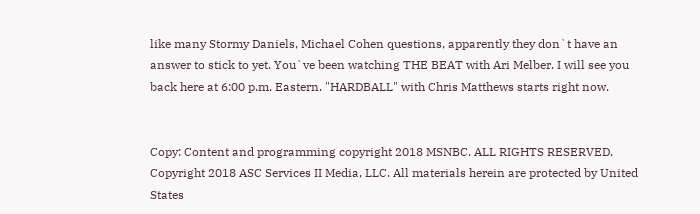like many Stormy Daniels, Michael Cohen questions, apparently they don`t have an answer to stick to yet. You`ve been watching THE BEAT with Ari Melber. I will see you back here at 6:00 p.m. Eastern. "HARDBALL" with Chris Matthews starts right now.


Copy: Content and programming copyright 2018 MSNBC. ALL RIGHTS RESERVED. Copyright 2018 ASC Services II Media, LLC. All materials herein are protected by United States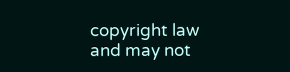copyright law and may not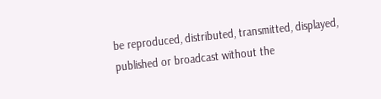be reproduced, distributed, transmitted, displayed, published or broadcast without the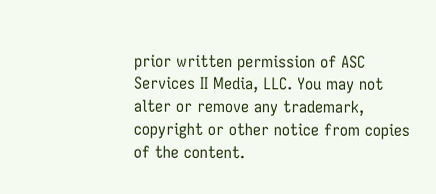prior written permission of ASC Services II Media, LLC. You may not alter or remove any trademark, copyright or other notice from copies of the content.